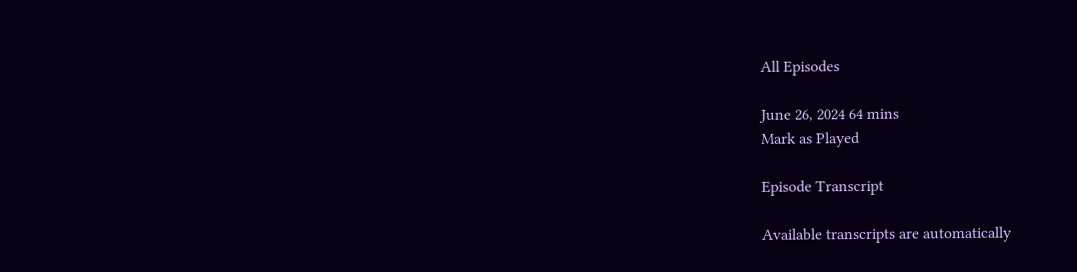All Episodes

June 26, 2024 64 mins
Mark as Played

Episode Transcript

Available transcripts are automatically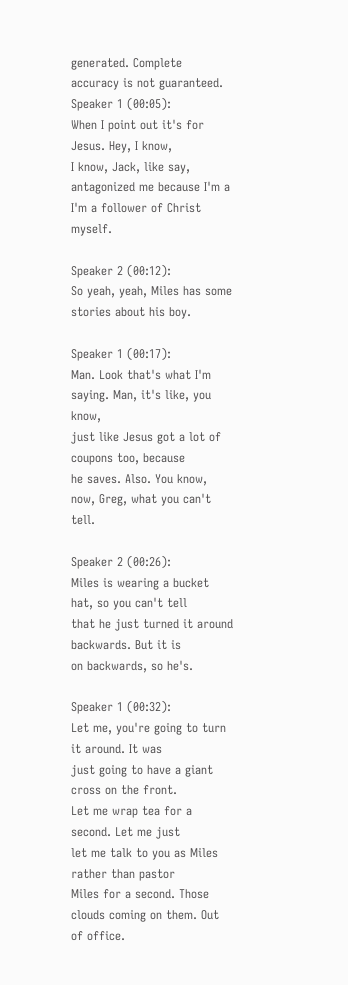generated. Complete accuracy is not guaranteed.
Speaker 1 (00:05):
When I point out it's for Jesus. Hey, I know,
I know, Jack, like say, antagonized me because I'm a
I'm a follower of Christ myself.

Speaker 2 (00:12):
So yeah, yeah, Miles has some stories about his boy.

Speaker 1 (00:17):
Man. Look that's what I'm saying. Man, it's like, you know,
just like Jesus got a lot of coupons too, because
he saves. Also. You know, now, Greg, what you can't tell.

Speaker 2 (00:26):
Miles is wearing a bucket hat, so you can't tell
that he just turned it around backwards. But it is
on backwards, so he's.

Speaker 1 (00:32):
Let me, you're going to turn it around. It was
just going to have a giant cross on the front.
Let me wrap tea for a second. Let me just
let me talk to you as Miles rather than pastor
Miles for a second. Those clouds coming on them. Out of office.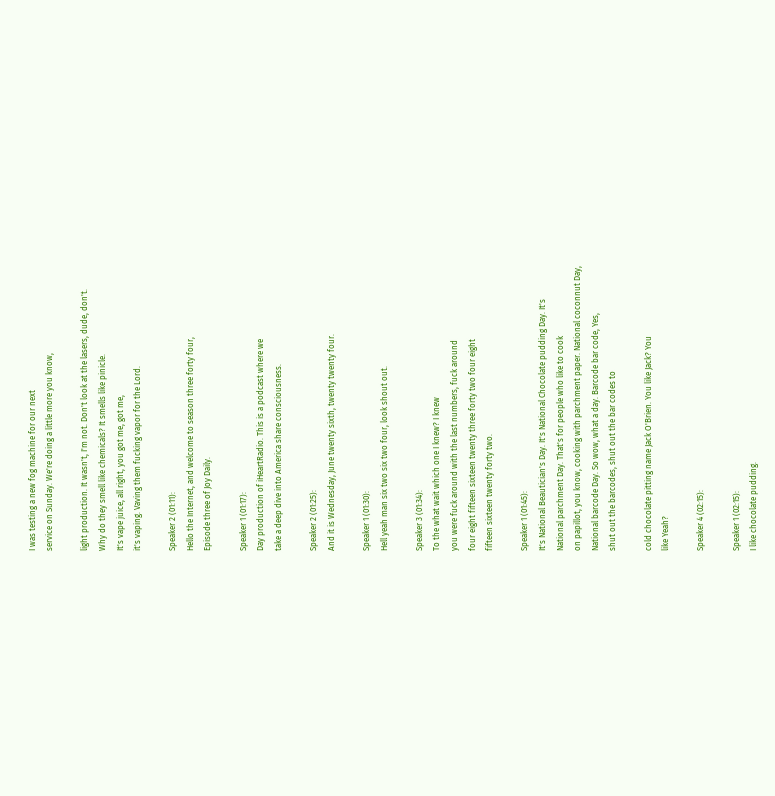I was testing a new fog machine for our next
service on Sunday. We're doing a little more you know,

light production. It wasn't, I'm not. Don't look at the lasers, dude, don't.
Why do they smell like chemicals? It smells like pinicle.
It's vape juice, all right, you got me, got me,
it's vaping. Vaving them fucking vapor for the Lord.

Speaker 2 (01:11):
Hello the Internet, and welcome to season three forty four,
Episode three of Joy Daily.

Speaker 1 (01:17):
Day production of iHeartRadio. This is a podcast where we
take a deep dive into America share consciousness.

Speaker 2 (01:25):
And it is Wednesday, June twenty sixth, twenty twenty four.

Speaker 1 (01:30):
Hell yeah man six two six two four, look shout out.

Speaker 3 (01:34):
To the what wait which one I knew? I knew
you were fuck around with the last numbers, fuck around
four eight fifteen sixteen twenty three forty two four eight
fifteen sixteen twenty forty two.

Speaker 1 (01:45):
It's National Beautician's Day. It's National Chocolate pudding Day. It's
National parchment Day. That's for people who like to cook
on papillot, you know, cooking with parchment paper. National coconnut Day,
National barcode Day. So wow, what a day. Barcode bar code, Yes,
shut out the barcodes, shut out the bar codes to

cold chocolate pitting name Jack O'Brien. You like Jack? You
like Yeah?

Speaker 4 (02:15):

Speaker 1 (02:15):
I like chocolate pudding.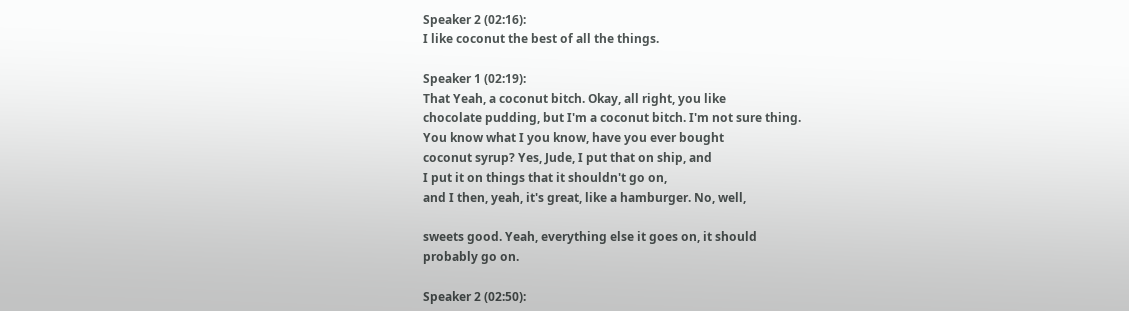Speaker 2 (02:16):
I like coconut the best of all the things.

Speaker 1 (02:19):
That Yeah, a coconut bitch. Okay, all right, you like
chocolate pudding, but I'm a coconut bitch. I'm not sure thing.
You know what I you know, have you ever bought
coconut syrup? Yes, Jude, I put that on ship, and
I put it on things that it shouldn't go on,
and I then, yeah, it's great, like a hamburger. No, well,

sweets good. Yeah, everything else it goes on, it should
probably go on.

Speaker 2 (02:50):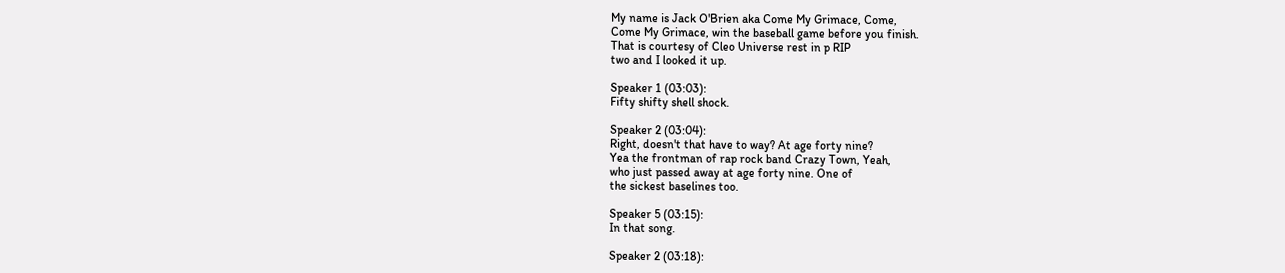My name is Jack O'Brien aka Come My Grimace, Come,
Come My Grimace, win the baseball game before you finish.
That is courtesy of Cleo Universe rest in p RIP
two and I looked it up.

Speaker 1 (03:03):
Fifty shifty shell shock.

Speaker 2 (03:04):
Right, doesn't that have to way? At age forty nine?
Yea the frontman of rap rock band Crazy Town, Yeah,
who just passed away at age forty nine. One of
the sickest baselines too.

Speaker 5 (03:15):
In that song.

Speaker 2 (03:18):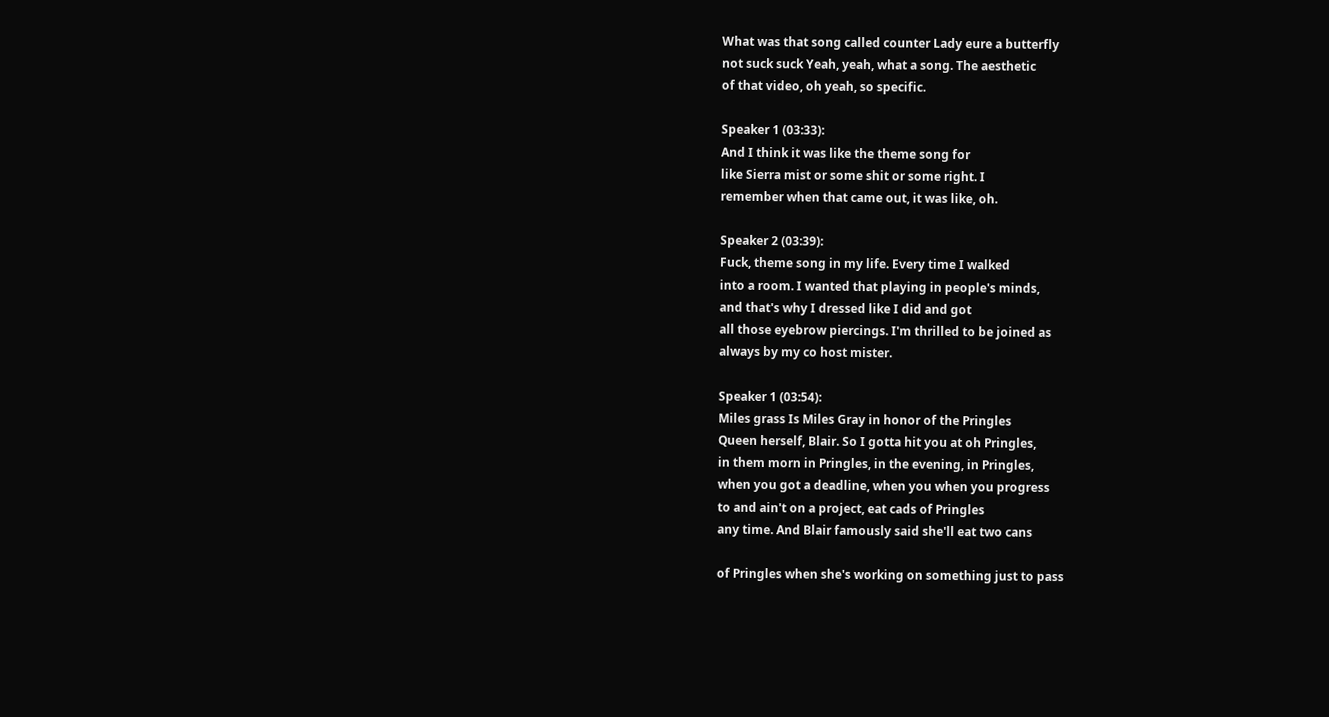What was that song called counter Lady eure a butterfly
not suck suck Yeah, yeah, what a song. The aesthetic
of that video, oh yeah, so specific.

Speaker 1 (03:33):
And I think it was like the theme song for
like Sierra mist or some shit or some right. I
remember when that came out, it was like, oh.

Speaker 2 (03:39):
Fuck, theme song in my life. Every time I walked
into a room. I wanted that playing in people's minds,
and that's why I dressed like I did and got
all those eyebrow piercings. I'm thrilled to be joined as
always by my co host mister.

Speaker 1 (03:54):
Miles grass Is Miles Gray in honor of the Pringles
Queen herself, Blair. So I gotta hit you at oh Pringles,
in them morn in Pringles, in the evening, in Pringles,
when you got a deadline, when you when you progress
to and ain't on a project, eat cads of Pringles
any time. And Blair famously said she'll eat two cans

of Pringles when she's working on something just to pass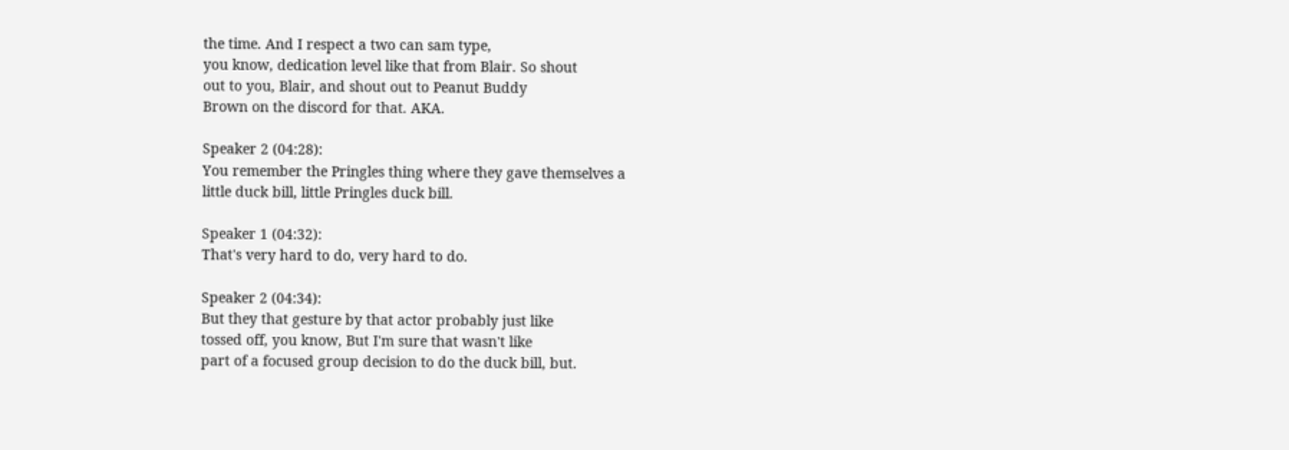the time. And I respect a two can sam type,
you know, dedication level like that from Blair. So shout
out to you, Blair, and shout out to Peanut Buddy
Brown on the discord for that. AKA.

Speaker 2 (04:28):
You remember the Pringles thing where they gave themselves a
little duck bill, little Pringles duck bill.

Speaker 1 (04:32):
That's very hard to do, very hard to do.

Speaker 2 (04:34):
But they that gesture by that actor probably just like
tossed off, you know, But I'm sure that wasn't like
part of a focused group decision to do the duck bill, but.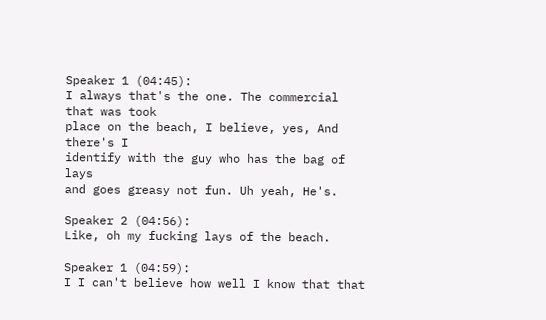Speaker 1 (04:45):
I always that's the one. The commercial that was took
place on the beach, I believe, yes, And there's I
identify with the guy who has the bag of lays
and goes greasy not fun. Uh yeah, He's.

Speaker 2 (04:56):
Like, oh my fucking lays of the beach.

Speaker 1 (04:59):
I I can't believe how well I know that that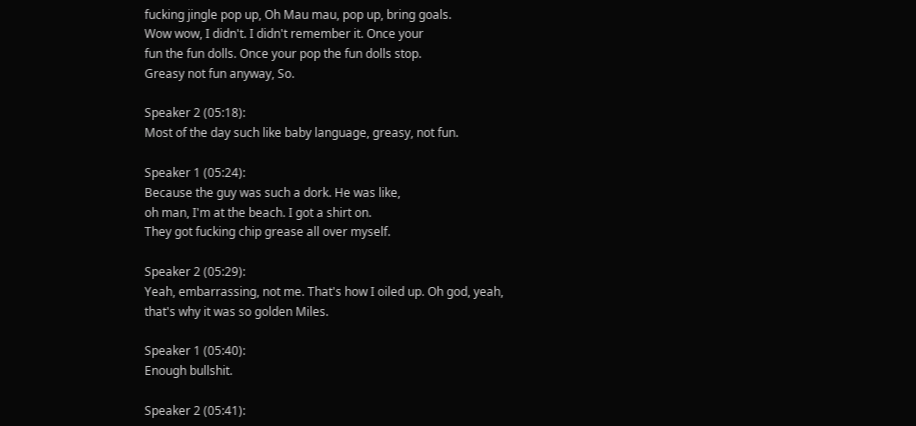fucking jingle pop up, Oh Mau mau, pop up, bring goals.
Wow wow, I didn't. I didn't remember it. Once your
fun the fun dolls. Once your pop the fun dolls stop.
Greasy not fun anyway, So.

Speaker 2 (05:18):
Most of the day such like baby language, greasy, not fun.

Speaker 1 (05:24):
Because the guy was such a dork. He was like,
oh man, I'm at the beach. I got a shirt on.
They got fucking chip grease all over myself.

Speaker 2 (05:29):
Yeah, embarrassing, not me. That's how I oiled up. Oh god, yeah,
that's why it was so golden Miles.

Speaker 1 (05:40):
Enough bullshit.

Speaker 2 (05:41):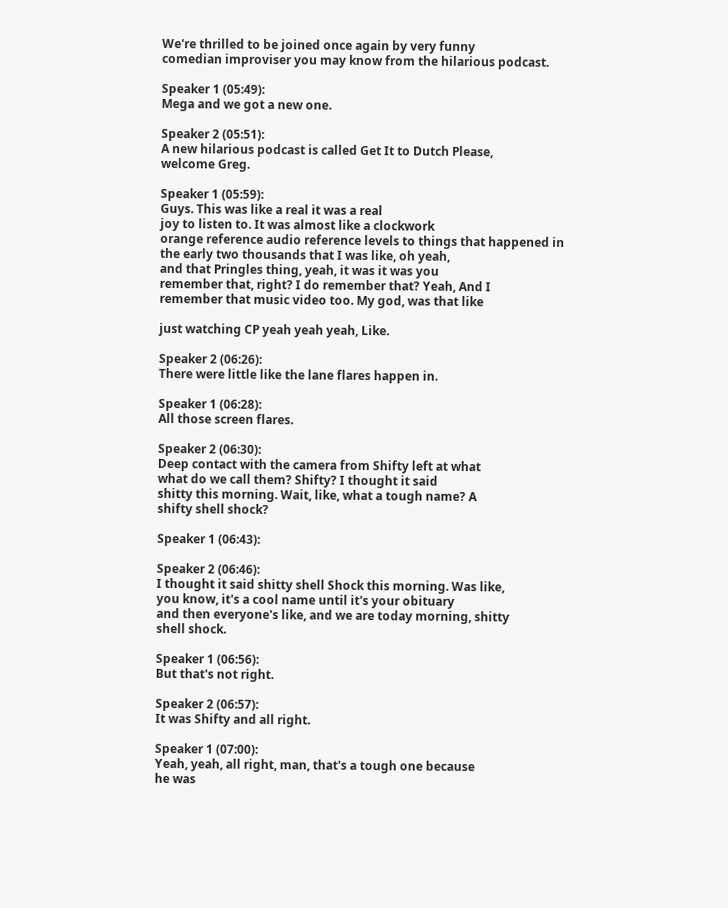We're thrilled to be joined once again by very funny
comedian improviser you may know from the hilarious podcast.

Speaker 1 (05:49):
Mega and we got a new one.

Speaker 2 (05:51):
A new hilarious podcast is called Get It to Dutch Please,
welcome Greg.

Speaker 1 (05:59):
Guys. This was like a real it was a real
joy to listen to. It was almost like a clockwork
orange reference audio reference levels to things that happened in
the early two thousands that I was like, oh yeah,
and that Pringles thing, yeah, it was it was you
remember that, right? I do remember that? Yeah, And I
remember that music video too. My god, was that like

just watching CP yeah yeah yeah, Like.

Speaker 2 (06:26):
There were little like the lane flares happen in.

Speaker 1 (06:28):
All those screen flares.

Speaker 2 (06:30):
Deep contact with the camera from Shifty left at what
what do we call them? Shifty? I thought it said
shitty this morning. Wait, like, what a tough name? A
shifty shell shock?

Speaker 1 (06:43):

Speaker 2 (06:46):
I thought it said shitty shell Shock this morning. Was like,
you know, it's a cool name until it's your obituary
and then everyone's like, and we are today morning, shitty
shell shock.

Speaker 1 (06:56):
But that's not right.

Speaker 2 (06:57):
It was Shifty and all right.

Speaker 1 (07:00):
Yeah, yeah, all right, man, that's a tough one because
he was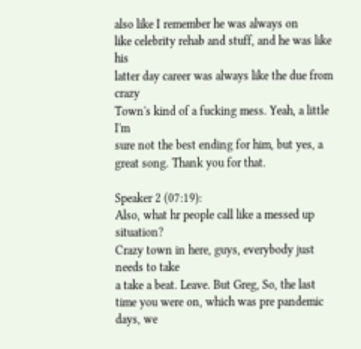also like I remember he was always on
like celebrity rehab and stuff, and he was like his
latter day career was always like the due from crazy
Town's kind of a fucking mess. Yeah, a little I'm
sure not the best ending for him, but yes, a
great song. Thank you for that.

Speaker 2 (07:19):
Also, what hr people call like a messed up situation?
Crazy town in here, guys, everybody just needs to take
a take a beat. Leave. But Greg, So, the last
time you were on, which was pre pandemic days, we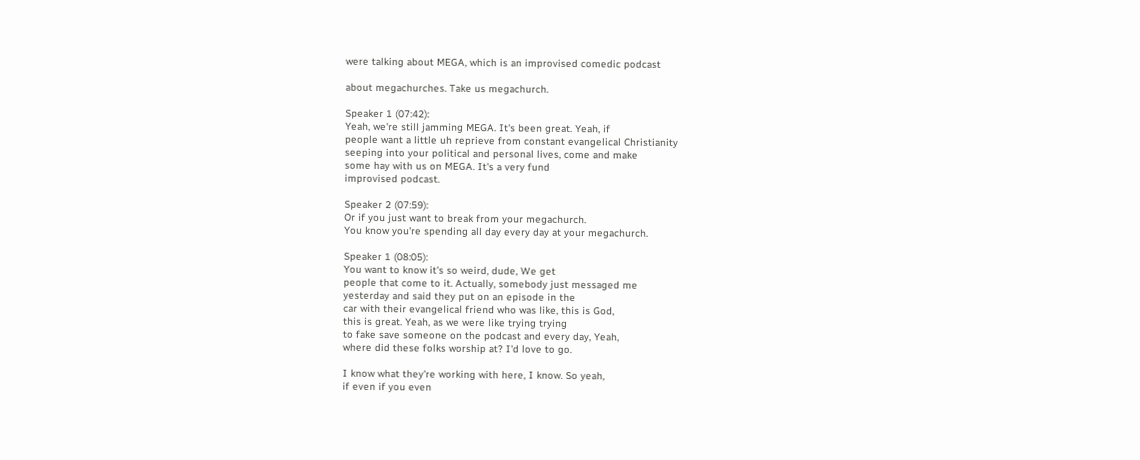were talking about MEGA, which is an improvised comedic podcast

about megachurches. Take us megachurch.

Speaker 1 (07:42):
Yeah, we're still jamming MEGA. It's been great. Yeah, if
people want a little uh reprieve from constant evangelical Christianity
seeping into your political and personal lives, come and make
some hay with us on MEGA. It's a very fund
improvised podcast.

Speaker 2 (07:59):
Or if you just want to break from your megachurch.
You know you're spending all day every day at your megachurch.

Speaker 1 (08:05):
You want to know it's so weird, dude, We get
people that come to it. Actually, somebody just messaged me
yesterday and said they put on an episode in the
car with their evangelical friend who was like, this is God,
this is great. Yeah, as we were like trying trying
to fake save someone on the podcast and every day, Yeah,
where did these folks worship at? I'd love to go.

I know what they're working with here, I know. So yeah,
if even if you even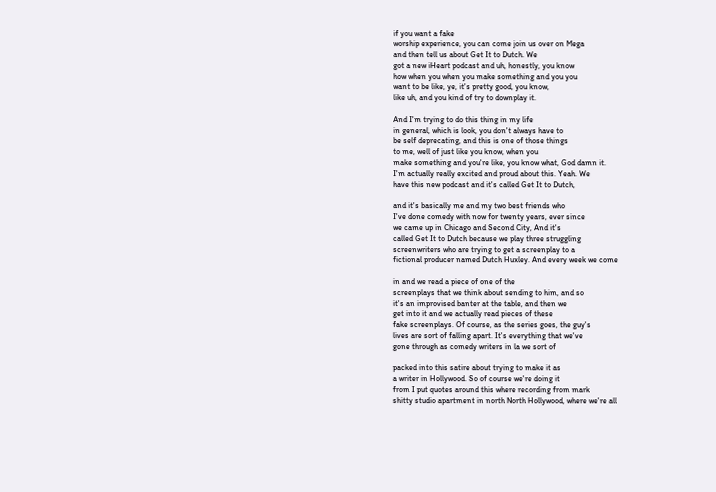if you want a fake
worship experience, you can come join us over on Mega
and then tell us about Get It to Dutch. We
got a new iHeart podcast and uh, honestly, you know
how when you when you make something and you you
want to be like, ye, it's pretty good, you know,
like uh, and you kind of try to downplay it.

And I'm trying to do this thing in my life
in general, which is look, you don't always have to
be self deprecating, and this is one of those things
to me, well of just like you know, when you
make something and you're like, you know what, God damn it.
I'm actually really excited and proud about this. Yeah. We
have this new podcast and it's called Get It to Dutch,

and it's basically me and my two best friends who
I've done comedy with now for twenty years, ever since
we came up in Chicago and Second City, And it's
called Get It to Dutch because we play three struggling
screenwriters who are trying to get a screenplay to a
fictional producer named Dutch Huxley. And every week we come

in and we read a piece of one of the
screenplays that we think about sending to him, and so
it's an improvised banter at the table, and then we
get into it and we actually read pieces of these
fake screenplays. Of course, as the series goes, the guy's
lives are sort of falling apart. It's everything that we've
gone through as comedy writers in la we sort of

packed into this satire about trying to make it as
a writer in Hollywood. So of course we're doing it
from I put quotes around this where recording from mark
shitty studio apartment in north North Hollywood, where we're all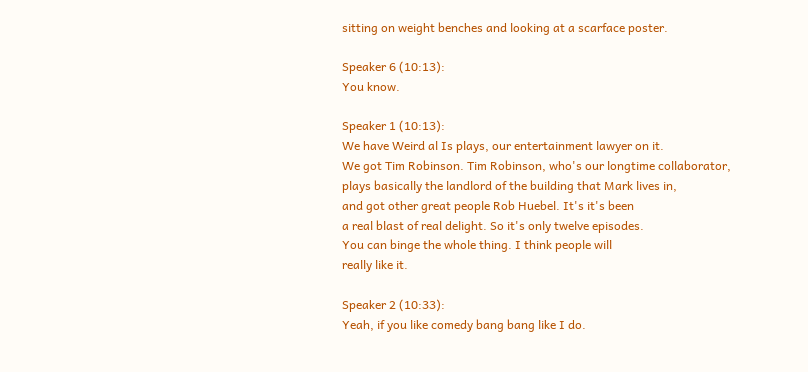sitting on weight benches and looking at a scarface poster.

Speaker 6 (10:13):
You know.

Speaker 1 (10:13):
We have Weird al Is plays, our entertainment lawyer on it.
We got Tim Robinson. Tim Robinson, who's our longtime collaborator,
plays basically the landlord of the building that Mark lives in,
and got other great people Rob Huebel. It's it's been
a real blast of real delight. So it's only twelve episodes.
You can binge the whole thing. I think people will
really like it.

Speaker 2 (10:33):
Yeah, if you like comedy bang bang like I do.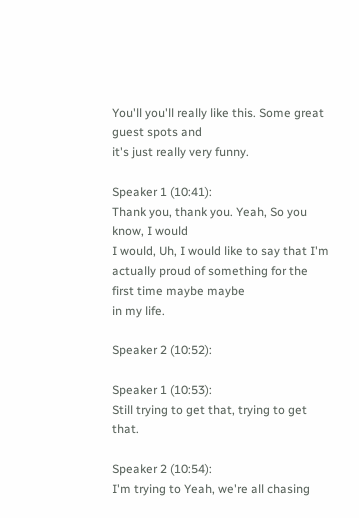You'll you'll really like this. Some great guest spots and
it's just really very funny.

Speaker 1 (10:41):
Thank you, thank you. Yeah, So you know, I would
I would, Uh, I would like to say that I'm
actually proud of something for the first time maybe maybe
in my life.

Speaker 2 (10:52):

Speaker 1 (10:53):
Still trying to get that, trying to get that.

Speaker 2 (10:54):
I'm trying to Yeah, we're all chasing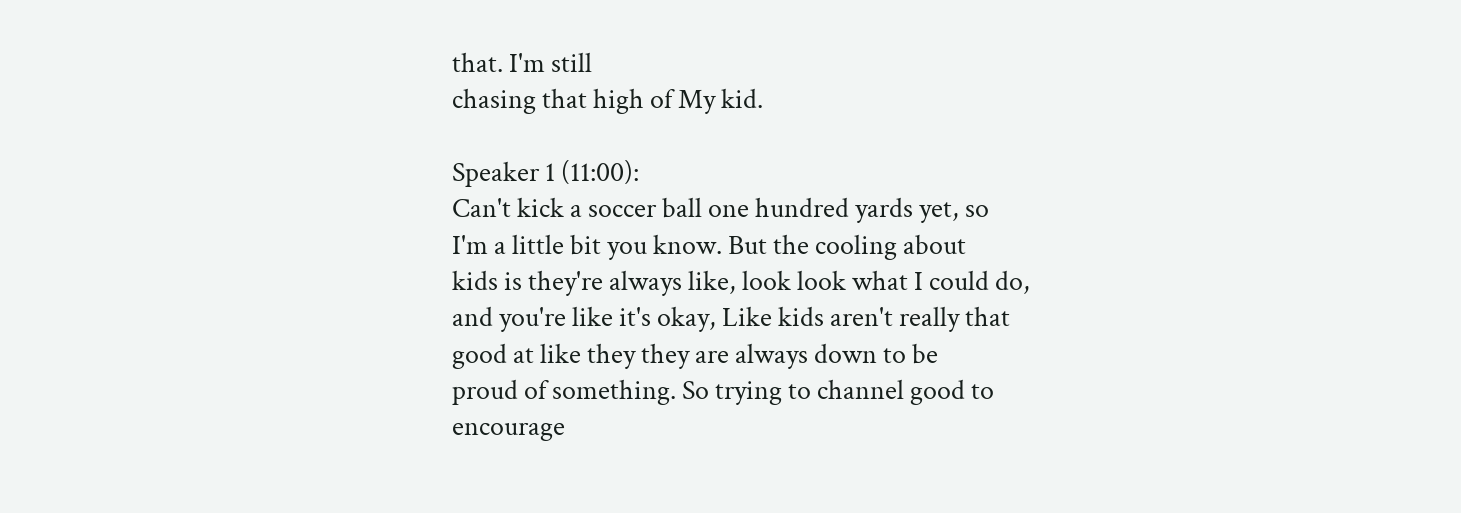that. I'm still
chasing that high of My kid.

Speaker 1 (11:00):
Can't kick a soccer ball one hundred yards yet, so
I'm a little bit you know. But the cooling about
kids is they're always like, look look what I could do,
and you're like it's okay, Like kids aren't really that
good at like they they are always down to be
proud of something. So trying to channel good to encourage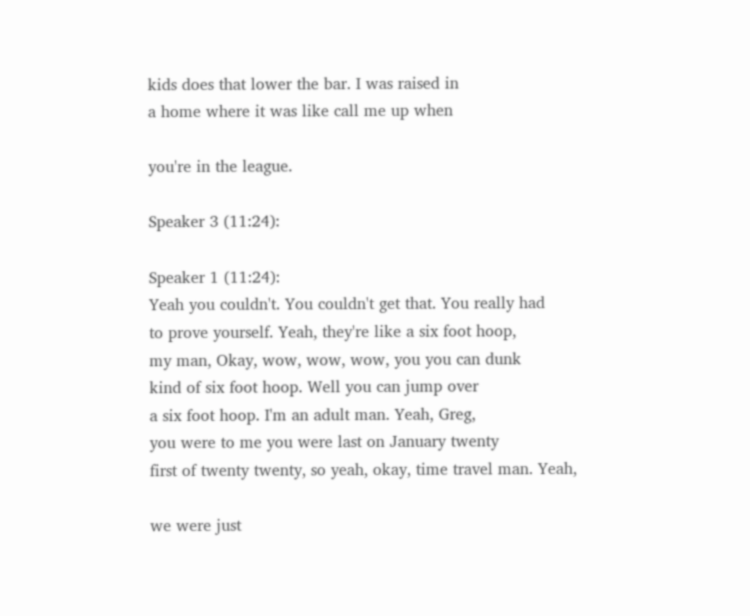kids does that lower the bar. I was raised in
a home where it was like call me up when

you're in the league.

Speaker 3 (11:24):

Speaker 1 (11:24):
Yeah you couldn't. You couldn't get that. You really had
to prove yourself. Yeah, they're like a six foot hoop,
my man, Okay, wow, wow, wow, you you can dunk
kind of six foot hoop. Well you can jump over
a six foot hoop. I'm an adult man. Yeah, Greg,
you were to me you were last on January twenty
first of twenty twenty, so yeah, okay, time travel man. Yeah,

we were just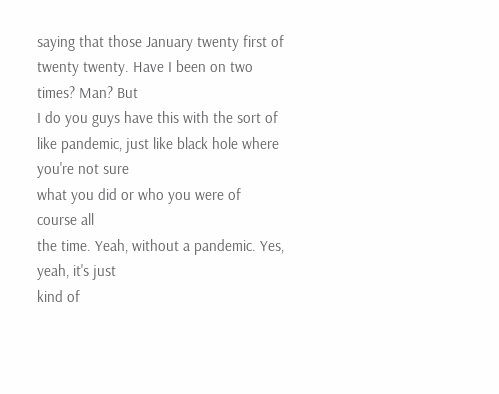saying that those January twenty first of
twenty twenty. Have I been on two times? Man? But
I do you guys have this with the sort of
like pandemic, just like black hole where you're not sure
what you did or who you were of course all
the time. Yeah, without a pandemic. Yes, yeah, it's just
kind of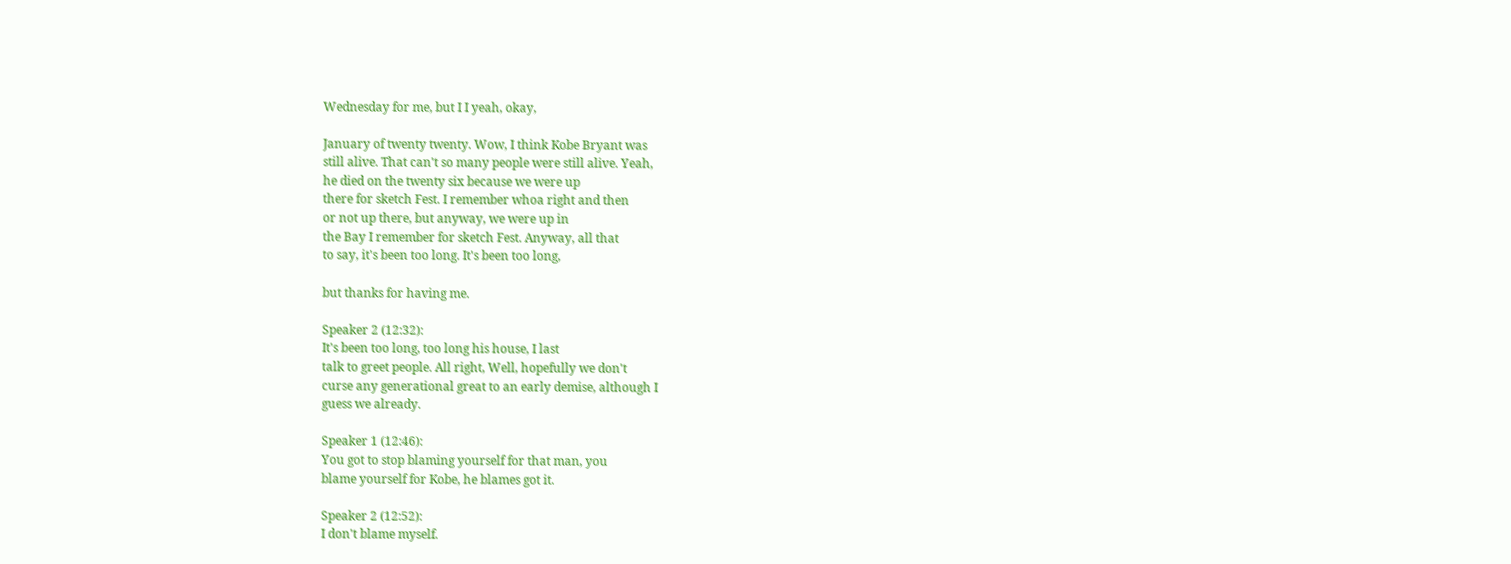Wednesday for me, but I I yeah, okay,

January of twenty twenty. Wow, I think Kobe Bryant was
still alive. That can't so many people were still alive. Yeah,
he died on the twenty six because we were up
there for sketch Fest. I remember whoa right and then
or not up there, but anyway, we were up in
the Bay I remember for sketch Fest. Anyway, all that
to say, it's been too long. It's been too long,

but thanks for having me.

Speaker 2 (12:32):
It's been too long, too long his house, I last
talk to greet people. All right, Well, hopefully we don't
curse any generational great to an early demise, although I
guess we already.

Speaker 1 (12:46):
You got to stop blaming yourself for that man, you
blame yourself for Kobe, he blames got it.

Speaker 2 (12:52):
I don't blame myself.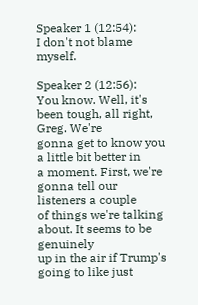Speaker 1 (12:54):
I don't not blame myself.

Speaker 2 (12:56):
You know. Well, it's been tough, all right, Greg. We're
gonna get to know you a little bit better in
a moment. First, we're gonna tell our listeners a couple
of things we're talking about. It seems to be genuinely
up in the air if Trump's going to like just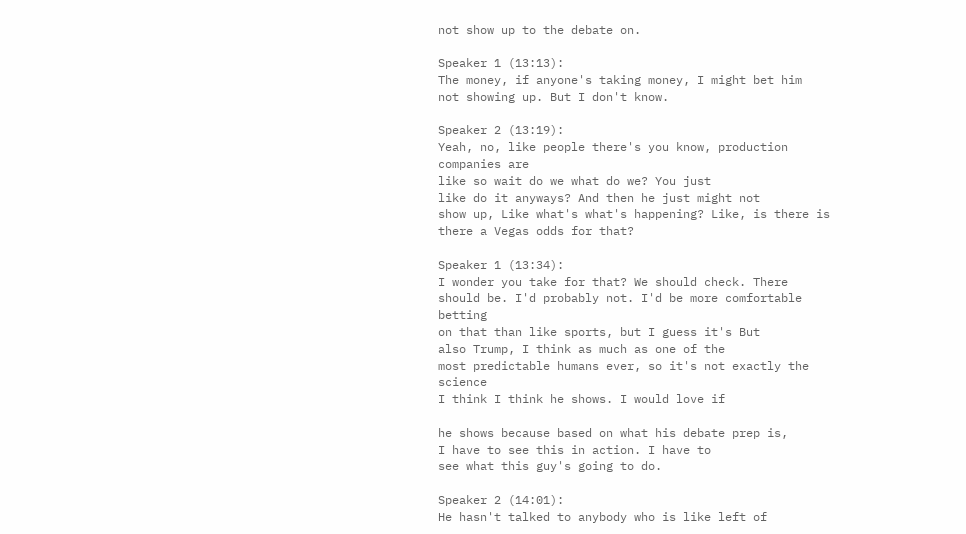not show up to the debate on.

Speaker 1 (13:13):
The money, if anyone's taking money, I might bet him
not showing up. But I don't know.

Speaker 2 (13:19):
Yeah, no, like people there's you know, production companies are
like so wait do we what do we? You just
like do it anyways? And then he just might not
show up, Like what's what's happening? Like, is there is
there a Vegas odds for that?

Speaker 1 (13:34):
I wonder you take for that? We should check. There
should be. I'd probably not. I'd be more comfortable betting
on that than like sports, but I guess it's But
also Trump, I think as much as one of the
most predictable humans ever, so it's not exactly the science
I think I think he shows. I would love if

he shows because based on what his debate prep is,
I have to see this in action. I have to
see what this guy's going to do.

Speaker 2 (14:01):
He hasn't talked to anybody who is like left of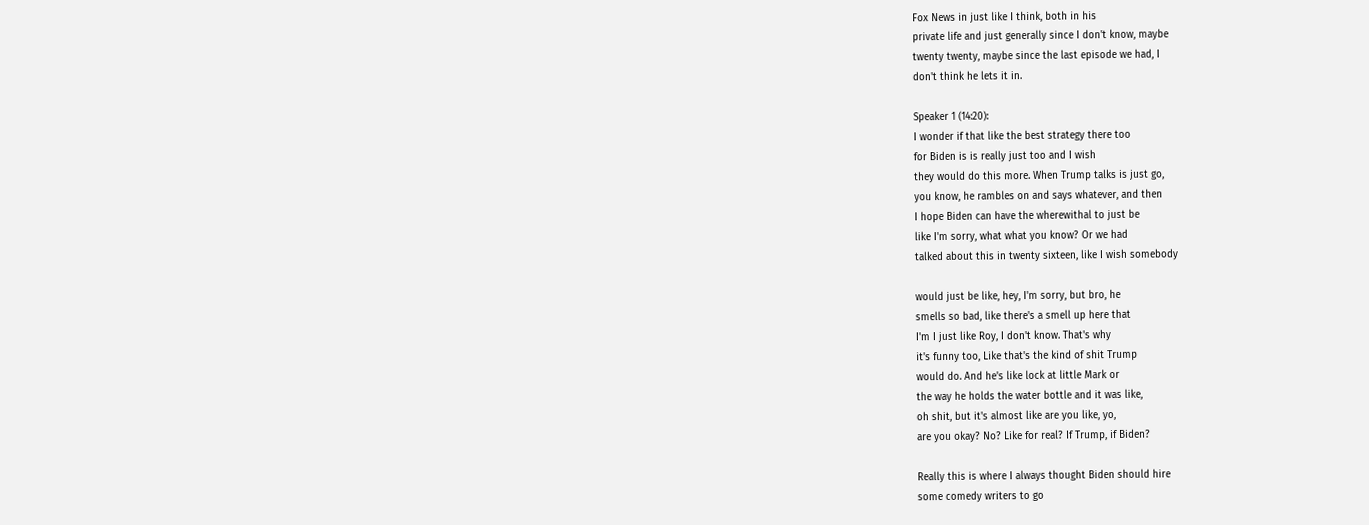Fox News in just like I think, both in his
private life and just generally since I don't know, maybe
twenty twenty, maybe since the last episode we had, I
don't think he lets it in.

Speaker 1 (14:20):
I wonder if that like the best strategy there too
for Biden is is really just too and I wish
they would do this more. When Trump talks is just go,
you know, he rambles on and says whatever, and then
I hope Biden can have the wherewithal to just be
like I'm sorry, what what you know? Or we had
talked about this in twenty sixteen, like I wish somebody

would just be like, hey, I'm sorry, but bro, he
smells so bad, like there's a smell up here that
I'm I just like Roy, I don't know. That's why
it's funny too, Like that's the kind of shit Trump
would do. And he's like lock at little Mark or
the way he holds the water bottle and it was like,
oh shit, but it's almost like are you like, yo,
are you okay? No? Like for real? If Trump, if Biden?

Really this is where I always thought Biden should hire
some comedy writers to go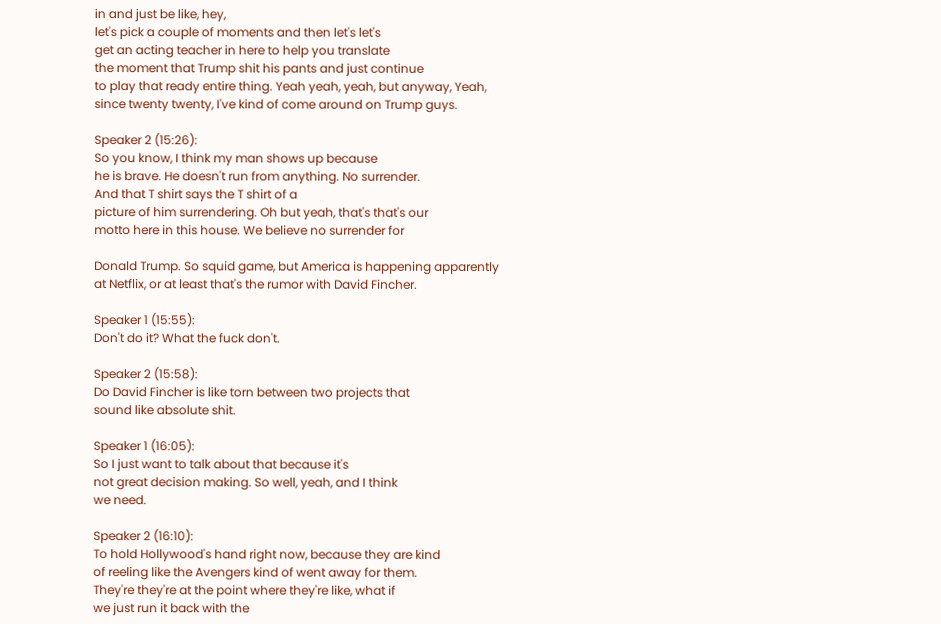in and just be like, hey,
let's pick a couple of moments and then let's let's
get an acting teacher in here to help you translate
the moment that Trump shit his pants and just continue
to play that ready entire thing. Yeah yeah, yeah, but anyway, Yeah,
since twenty twenty, I've kind of come around on Trump guys.

Speaker 2 (15:26):
So you know, I think my man shows up because
he is brave. He doesn't run from anything. No surrender.
And that T shirt says the T shirt of a
picture of him surrendering. Oh but yeah, that's that's our
motto here in this house. We believe no surrender for

Donald Trump. So squid game, but America is happening apparently
at Netflix, or at least that's the rumor with David Fincher.

Speaker 1 (15:55):
Don't do it? What the fuck don't.

Speaker 2 (15:58):
Do David Fincher is like torn between two projects that
sound like absolute shit.

Speaker 1 (16:05):
So I just want to talk about that because it's
not great decision making. So well, yeah, and I think
we need.

Speaker 2 (16:10):
To hold Hollywood's hand right now, because they are kind
of reeling like the Avengers kind of went away for them.
They're they're at the point where they're like, what if
we just run it back with the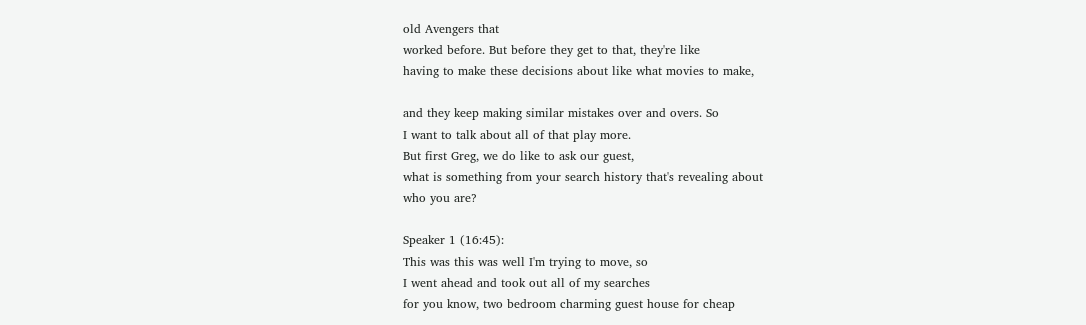old Avengers that
worked before. But before they get to that, they're like
having to make these decisions about like what movies to make,

and they keep making similar mistakes over and overs. So
I want to talk about all of that play more.
But first Greg, we do like to ask our guest,
what is something from your search history that's revealing about
who you are?

Speaker 1 (16:45):
This was this was well I'm trying to move, so
I went ahead and took out all of my searches
for you know, two bedroom charming guest house for cheap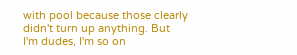with pool because those clearly didn't turn up anything. But
I'm dudes, I'm so on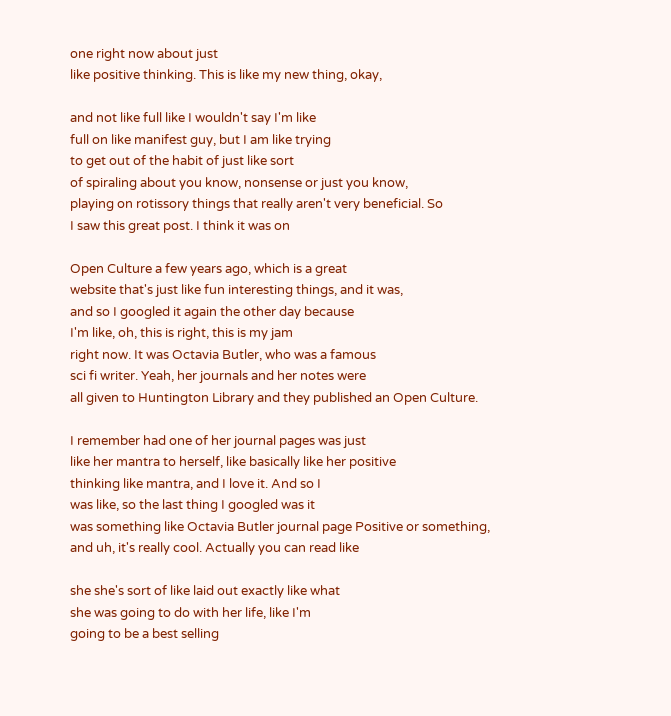one right now about just
like positive thinking. This is like my new thing, okay,

and not like full like I wouldn't say I'm like
full on like manifest guy, but I am like trying
to get out of the habit of just like sort
of spiraling about you know, nonsense or just you know,
playing on rotissory things that really aren't very beneficial. So
I saw this great post. I think it was on

Open Culture a few years ago, which is a great
website that's just like fun interesting things, and it was,
and so I googled it again the other day because
I'm like, oh, this is right, this is my jam
right now. It was Octavia Butler, who was a famous
sci fi writer. Yeah, her journals and her notes were
all given to Huntington Library and they published an Open Culture.

I remember had one of her journal pages was just
like her mantra to herself, like basically like her positive
thinking like mantra, and I love it. And so I
was like, so the last thing I googled was it
was something like Octavia Butler journal page Positive or something,
and uh, it's really cool. Actually you can read like

she she's sort of like laid out exactly like what
she was going to do with her life, like I'm
going to be a best selling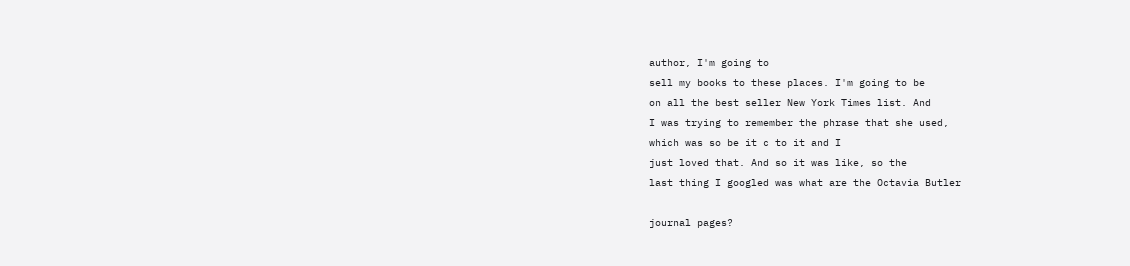author, I'm going to
sell my books to these places. I'm going to be
on all the best seller New York Times list. And
I was trying to remember the phrase that she used,
which was so be it c to it and I
just loved that. And so it was like, so the
last thing I googled was what are the Octavia Butler

journal pages?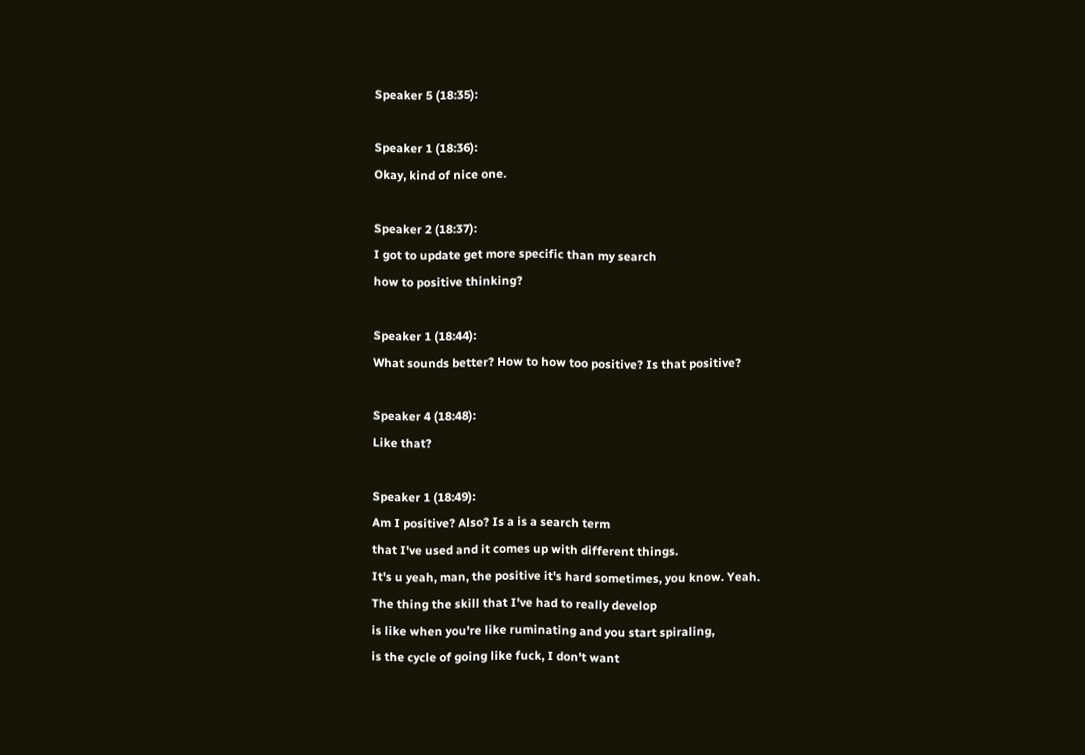Speaker 5 (18:35):

Speaker 1 (18:36):
Okay, kind of nice one.

Speaker 2 (18:37):
I got to update get more specific than my search
how to positive thinking?

Speaker 1 (18:44):
What sounds better? How to how too positive? Is that positive?

Speaker 4 (18:48):
Like that?

Speaker 1 (18:49):
Am I positive? Also? Is a is a search term
that I've used and it comes up with different things.
It's u yeah, man, the positive it's hard sometimes, you know. Yeah.
The thing the skill that I've had to really develop
is like when you're like ruminating and you start spiraling,
is the cycle of going like fuck, I don't want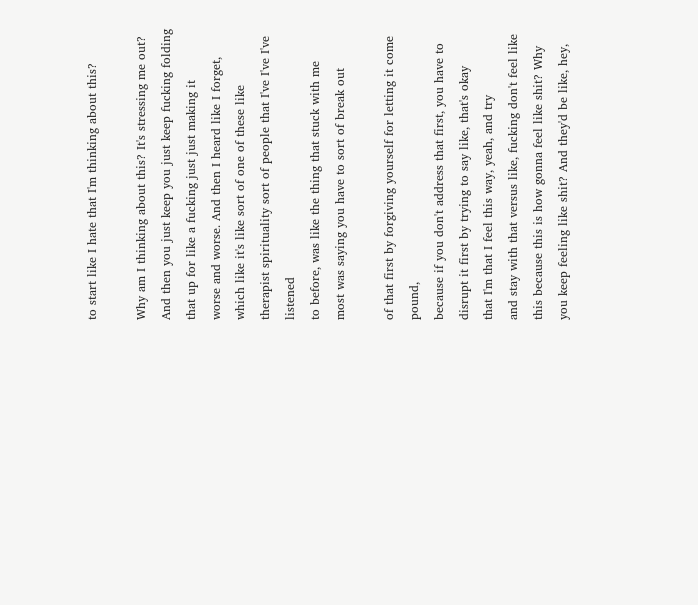to start like I hate that I'm thinking about this?

Why am I thinking about this? It's stressing me out?
And then you just keep you just keep fucking folding
that up for like a fucking just just making it
worse and worse. And then I heard like I forget,
which like it's like sort of one of these like
therapist spirituality sort of people that I've I've I've listened
to before, was like the thing that stuck with me
most was saying you have to sort of break out

of that first by forgiving yourself for letting it come pound,
because if you don't address that first, you have to
disrupt it first by trying to say like, that's okay
that I'm that I feel this way, yeah, and try
and stay with that versus like, fucking don't feel like
this because this is how gonna feel like shit? Why
you keep feeling like shit? And they'd be like, hey,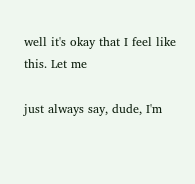well it's okay that I feel like this. Let me

just always say, dude, I'm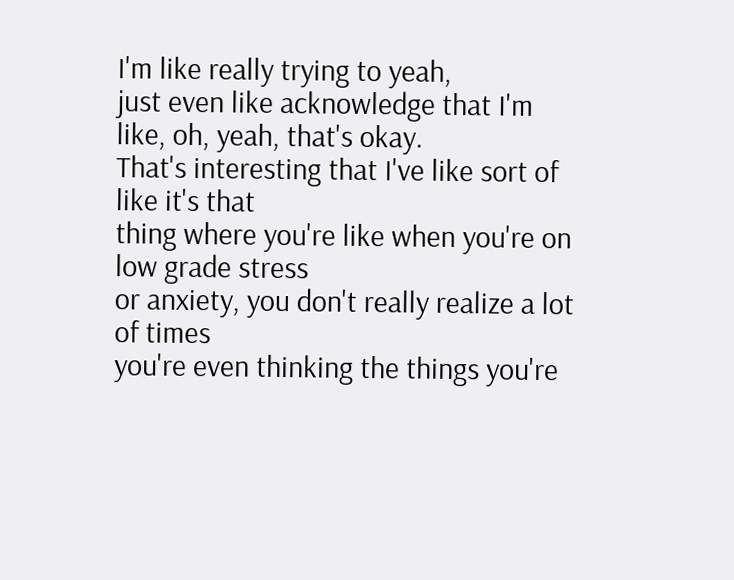I'm like really trying to yeah,
just even like acknowledge that I'm like, oh, yeah, that's okay.
That's interesting that I've like sort of like it's that
thing where you're like when you're on low grade stress
or anxiety, you don't really realize a lot of times
you're even thinking the things you're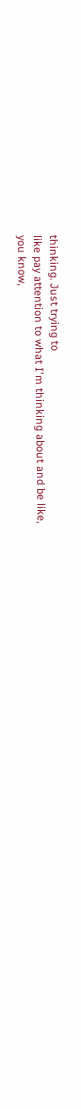thinking. Just trying to
like pay attention to what I'm thinking about and be like,
you know,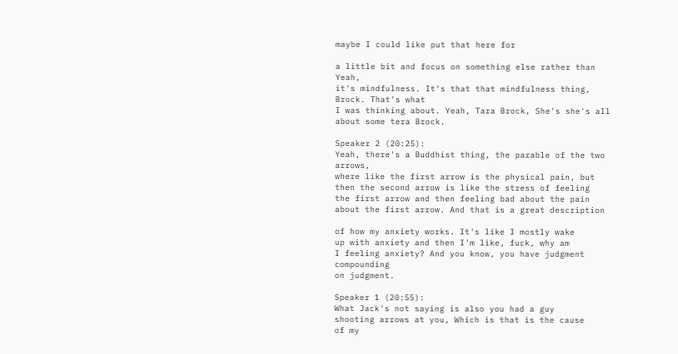maybe I could like put that here for

a little bit and focus on something else rather than Yeah,
it's mindfulness. It's that that mindfulness thing, Brock. That's what
I was thinking about. Yeah, Tara Brock, She's she's all
about some tera Brock.

Speaker 2 (20:25):
Yeah, there's a Buddhist thing, the parable of the two arrows,
where like the first arrow is the physical pain, but
then the second arrow is like the stress of feeling
the first arrow and then feeling bad about the pain
about the first arrow. And that is a great description

of how my anxiety works. It's like I mostly wake
up with anxiety and then I'm like, fuck, why am
I feeling anxiety? And you know, you have judgment compounding
on judgment.

Speaker 1 (20:55):
What Jack's not saying is also you had a guy
shooting arrows at you, Which is that is the cause
of my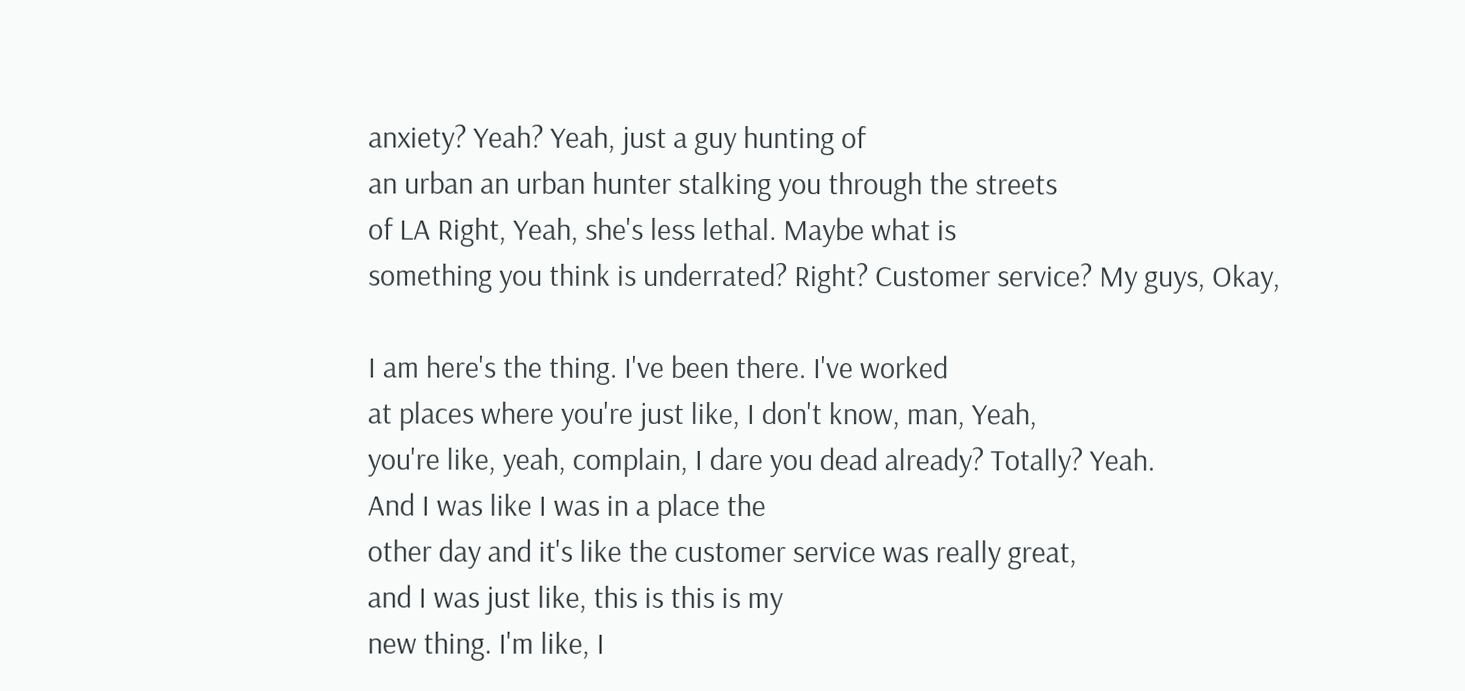anxiety? Yeah? Yeah, just a guy hunting of
an urban an urban hunter stalking you through the streets
of LA Right, Yeah, she's less lethal. Maybe what is
something you think is underrated? Right? Customer service? My guys, Okay,

I am here's the thing. I've been there. I've worked
at places where you're just like, I don't know, man, Yeah,
you're like, yeah, complain, I dare you dead already? Totally? Yeah.
And I was like I was in a place the
other day and it's like the customer service was really great,
and I was just like, this is this is my
new thing. I'm like, I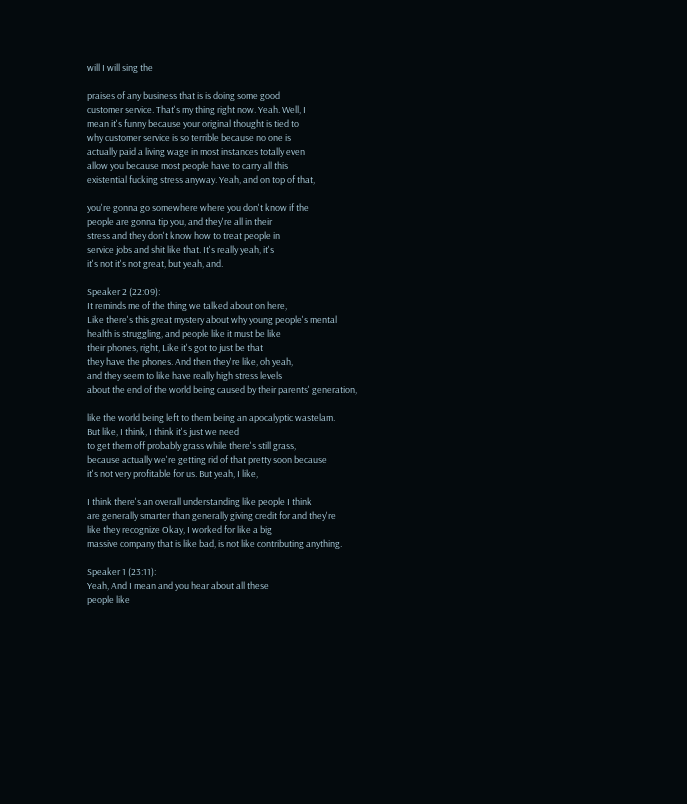will I will sing the

praises of any business that is is doing some good
customer service. That's my thing right now. Yeah. Well, I
mean it's funny because your original thought is tied to
why customer service is so terrible because no one is
actually paid a living wage in most instances totally even
allow you because most people have to carry all this
existential fucking stress anyway. Yeah, and on top of that,

you're gonna go somewhere where you don't know if the
people are gonna tip you, and they're all in their
stress and they don't know how to treat people in
service jobs and shit like that. It's really yeah, it's
it's not it's not great, but yeah, and.

Speaker 2 (22:09):
It reminds me of the thing we talked about on here,
Like there's this great mystery about why young people's mental
health is struggling, and people like it must be like
their phones, right, Like it's got to just be that
they have the phones. And then they're like, oh yeah,
and they seem to like have really high stress levels
about the end of the world being caused by their parents' generation,

like the world being left to them being an apocalyptic wastelam.
But like, I think, I think it's just we need
to get them off probably grass while there's still grass,
because actually we're getting rid of that pretty soon because
it's not very profitable for us. But yeah, I like,

I think there's an overall understanding like people I think
are generally smarter than generally giving credit for and they're
like they recognize Okay, I worked for like a big
massive company that is like bad, is not like contributing anything.

Speaker 1 (23:11):
Yeah, And I mean and you hear about all these
people like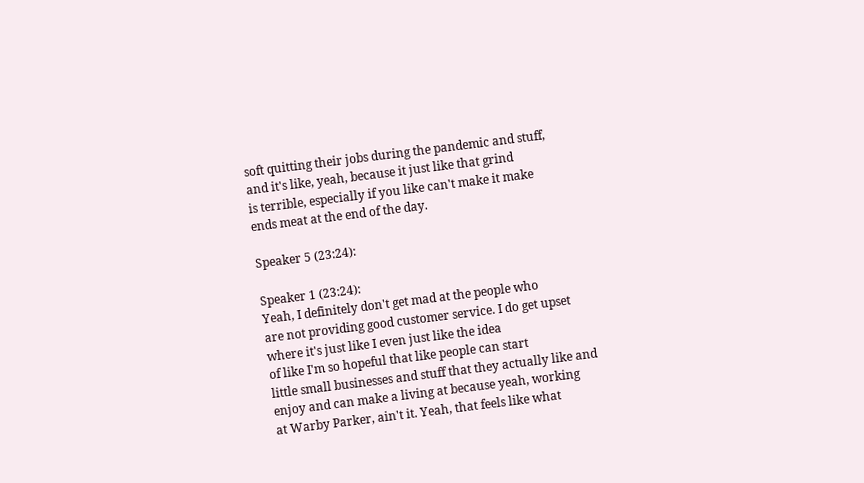soft quitting their jobs during the pandemic and stuff,
and it's like, yeah, because it just like that grind
is terrible, especially if you like can't make it make
ends meat at the end of the day.

Speaker 5 (23:24):

Speaker 1 (23:24):
Yeah, I definitely don't get mad at the people who
are not providing good customer service. I do get upset
where it's just like I even just like the idea
of like I'm so hopeful that like people can start
little small businesses and stuff that they actually like and
enjoy and can make a living at because yeah, working
at Warby Parker, ain't it. Yeah, that feels like what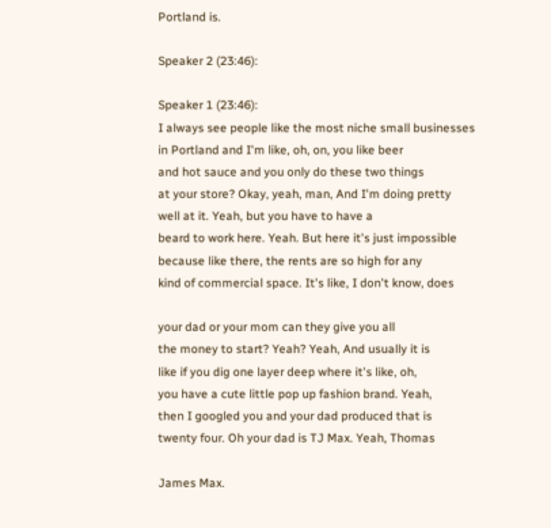Portland is.

Speaker 2 (23:46):

Speaker 1 (23:46):
I always see people like the most niche small businesses
in Portland and I'm like, oh, on, you like beer
and hot sauce and you only do these two things
at your store? Okay, yeah, man, And I'm doing pretty
well at it. Yeah, but you have to have a
beard to work here. Yeah. But here it's just impossible
because like there, the rents are so high for any
kind of commercial space. It's like, I don't know, does

your dad or your mom can they give you all
the money to start? Yeah? Yeah, And usually it is
like if you dig one layer deep where it's like, oh,
you have a cute little pop up fashion brand. Yeah,
then I googled you and your dad produced that is
twenty four. Oh your dad is TJ Max. Yeah, Thomas

James Max.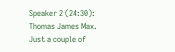Speaker 2 (24:30):
Thomas James Max. Just a couple of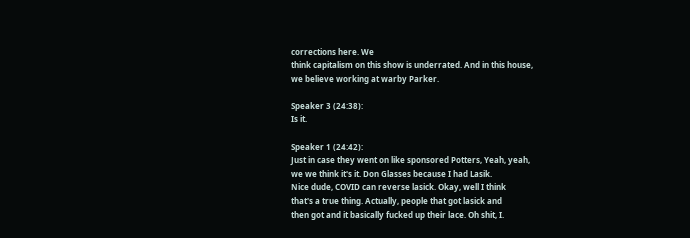corrections here. We
think capitalism on this show is underrated. And in this house,
we believe working at warby Parker.

Speaker 3 (24:38):
Is it.

Speaker 1 (24:42):
Just in case they went on like sponsored Potters, Yeah, yeah,
we we think it's it. Don Glasses because I had Lasik.
Nice dude, COVID can reverse lasick. Okay, well I think
that's a true thing. Actually, people that got lasick and
then got and it basically fucked up their lace. Oh shit, I.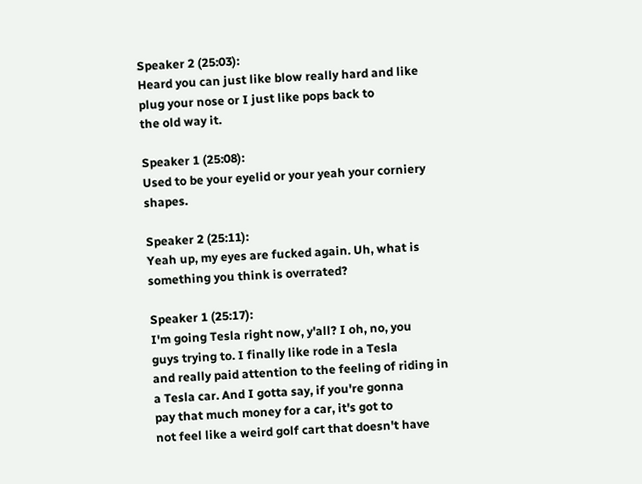Speaker 2 (25:03):
Heard you can just like blow really hard and like
plug your nose or I just like pops back to
the old way it.

Speaker 1 (25:08):
Used to be your eyelid or your yeah your corniery shapes.

Speaker 2 (25:11):
Yeah up, my eyes are fucked again. Uh, what is
something you think is overrated?

Speaker 1 (25:17):
I'm going Tesla right now, y'all? I oh, no, you
guys trying to. I finally like rode in a Tesla
and really paid attention to the feeling of riding in
a Tesla car. And I gotta say, if you're gonna
pay that much money for a car, it's got to
not feel like a weird golf cart that doesn't have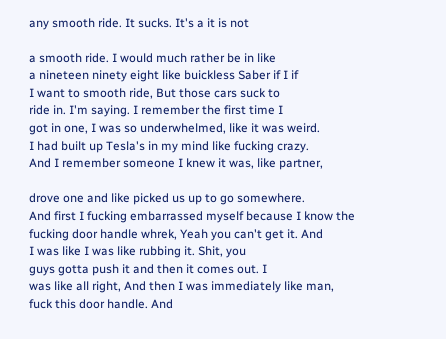any smooth ride. It sucks. It's a it is not

a smooth ride. I would much rather be in like
a nineteen ninety eight like buickless Saber if I if
I want to smooth ride, But those cars suck to
ride in. I'm saying. I remember the first time I
got in one, I was so underwhelmed, like it was weird.
I had built up Tesla's in my mind like fucking crazy.
And I remember someone I knew it was, like partner,

drove one and like picked us up to go somewhere.
And first I fucking embarrassed myself because I know the
fucking door handle whrek, Yeah you can't get it. And
I was like I was like rubbing it. Shit, you
guys gotta push it and then it comes out. I
was like all right, And then I was immediately like man,
fuck this door handle. And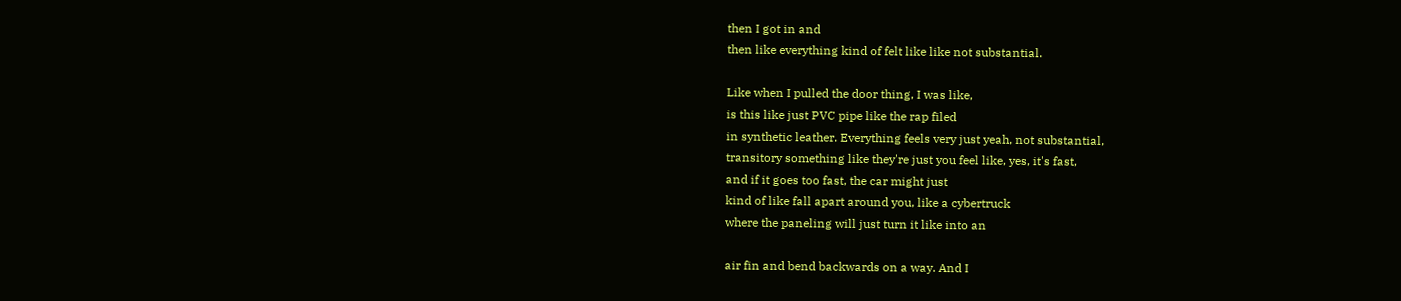then I got in and
then like everything kind of felt like like not substantial.

Like when I pulled the door thing, I was like,
is this like just PVC pipe like the rap filed
in synthetic leather. Everything feels very just yeah, not substantial,
transitory something like they're just you feel like, yes, it's fast,
and if it goes too fast, the car might just
kind of like fall apart around you, like a cybertruck
where the paneling will just turn it like into an

air fin and bend backwards on a way. And I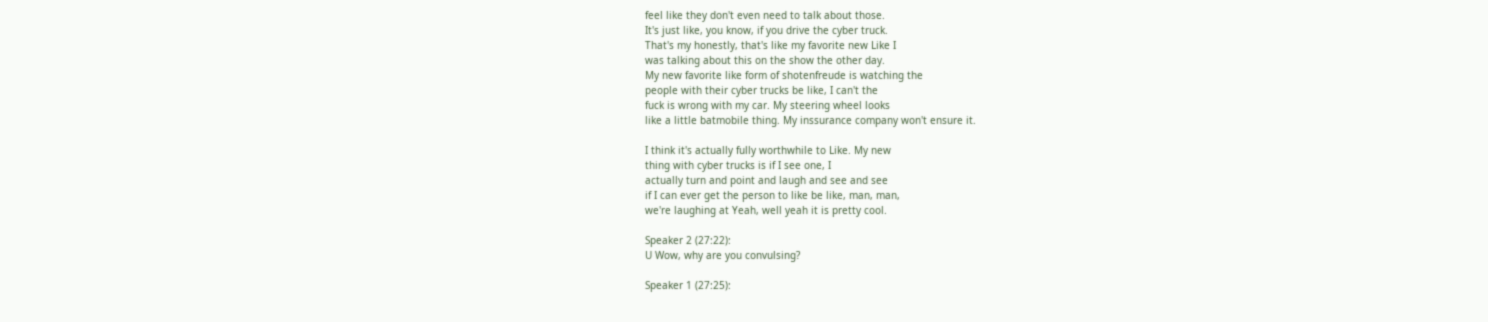feel like they don't even need to talk about those.
It's just like, you know, if you drive the cyber truck.
That's my honestly, that's like my favorite new Like I
was talking about this on the show the other day.
My new favorite like form of shotenfreude is watching the
people with their cyber trucks be like, I can't the
fuck is wrong with my car. My steering wheel looks
like a little batmobile thing. My inssurance company won't ensure it.

I think it's actually fully worthwhile to Like. My new
thing with cyber trucks is if I see one, I
actually turn and point and laugh and see and see
if I can ever get the person to like be like, man, man,
we're laughing at Yeah, well yeah it is pretty cool.

Speaker 2 (27:22):
U Wow, why are you convulsing?

Speaker 1 (27:25):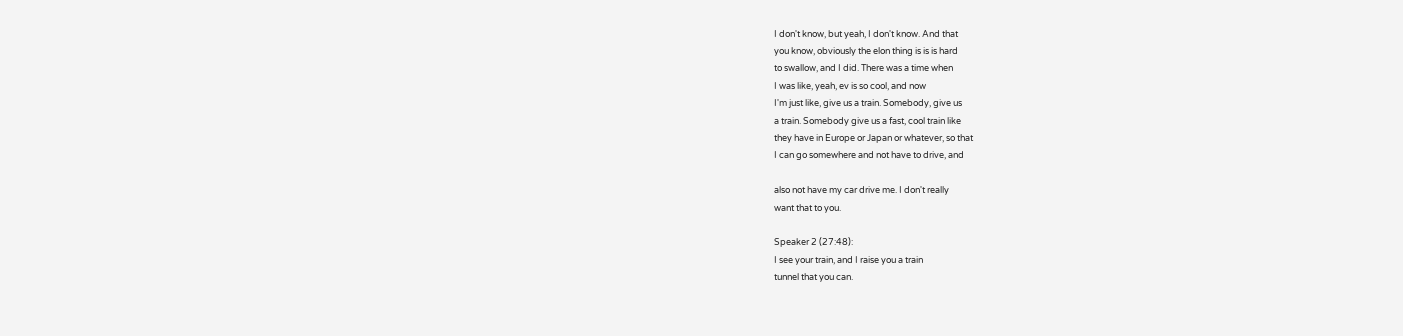I don't know, but yeah, I don't know. And that
you know, obviously the elon thing is is is hard
to swallow, and I did. There was a time when
I was like, yeah, ev is so cool, and now
I'm just like, give us a train. Somebody, give us
a train. Somebody give us a fast, cool train like
they have in Europe or Japan or whatever, so that
I can go somewhere and not have to drive, and

also not have my car drive me. I don't really
want that to you.

Speaker 2 (27:48):
I see your train, and I raise you a train
tunnel that you can.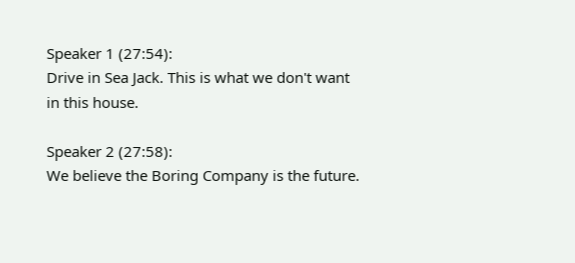Speaker 1 (27:54):
Drive in Sea Jack. This is what we don't want
in this house.

Speaker 2 (27:58):
We believe the Boring Company is the future.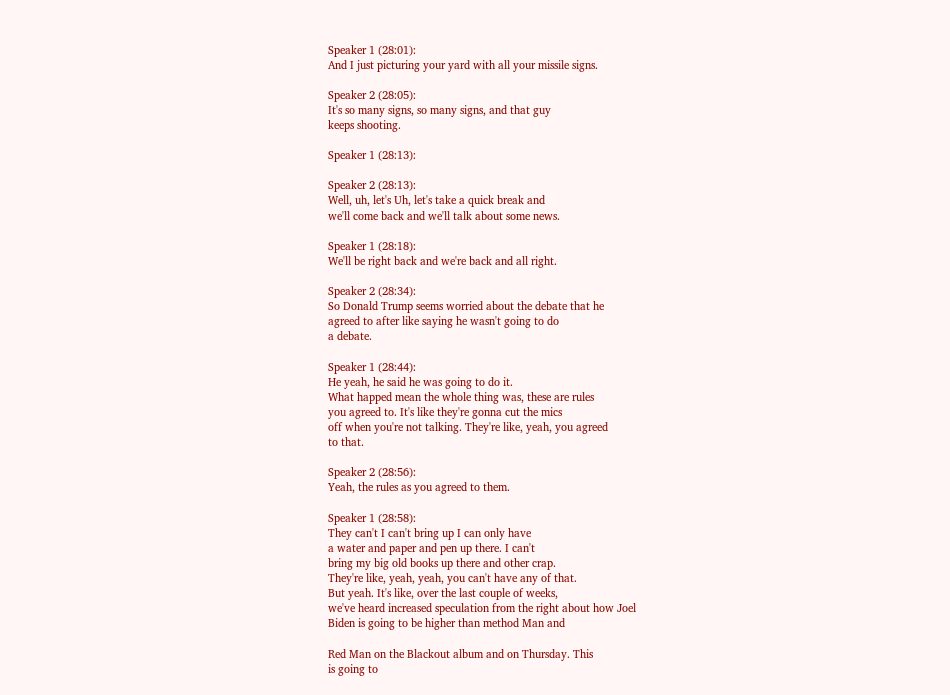Speaker 1 (28:01):
And I just picturing your yard with all your missile signs.

Speaker 2 (28:05):
It's so many signs, so many signs, and that guy
keeps shooting.

Speaker 1 (28:13):

Speaker 2 (28:13):
Well, uh, let's Uh, let's take a quick break and
we'll come back and we'll talk about some news.

Speaker 1 (28:18):
We'll be right back and we're back and all right.

Speaker 2 (28:34):
So Donald Trump seems worried about the debate that he
agreed to after like saying he wasn't going to do
a debate.

Speaker 1 (28:44):
He yeah, he said he was going to do it.
What happed mean the whole thing was, these are rules
you agreed to. It's like they're gonna cut the mics
off when you're not talking. They're like, yeah, you agreed
to that.

Speaker 2 (28:56):
Yeah, the rules as you agreed to them.

Speaker 1 (28:58):
They can't I can't bring up I can only have
a water and paper and pen up there. I can't
bring my big old books up there and other crap.
They're like, yeah, yeah, you can't have any of that.
But yeah. It's like, over the last couple of weeks,
we've heard increased speculation from the right about how Joel
Biden is going to be higher than method Man and

Red Man on the Blackout album and on Thursday. This
is going to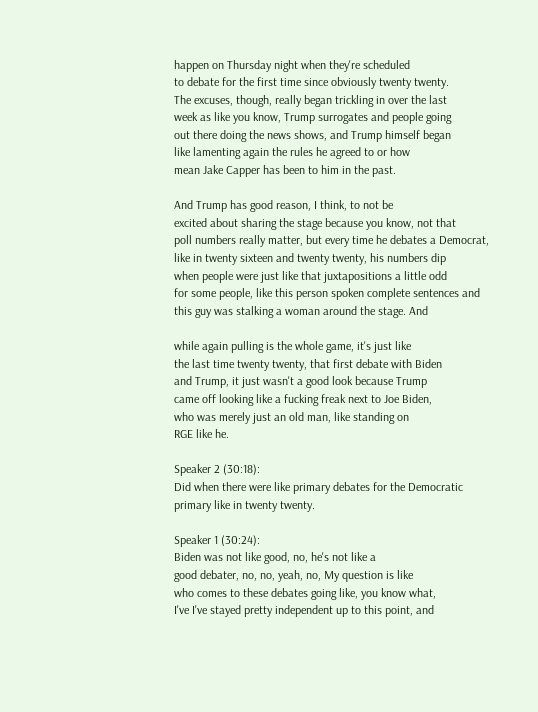happen on Thursday night when they're scheduled
to debate for the first time since obviously twenty twenty.
The excuses, though, really began trickling in over the last
week as like you know, Trump surrogates and people going
out there doing the news shows, and Trump himself began
like lamenting again the rules he agreed to or how
mean Jake Capper has been to him in the past.

And Trump has good reason, I think, to not be
excited about sharing the stage because you know, not that
poll numbers really matter, but every time he debates a Democrat,
like in twenty sixteen and twenty twenty, his numbers dip
when people were just like that juxtapositions a little odd
for some people, like this person spoken complete sentences and
this guy was stalking a woman around the stage. And

while again pulling is the whole game, it's just like
the last time twenty twenty, that first debate with Biden
and Trump, it just wasn't a good look because Trump
came off looking like a fucking freak next to Joe Biden,
who was merely just an old man, like standing on
RGE like he.

Speaker 2 (30:18):
Did when there were like primary debates for the Democratic
primary like in twenty twenty.

Speaker 1 (30:24):
Biden was not like good, no, he's not like a
good debater, no, no, yeah, no, My question is like
who comes to these debates going like, you know what,
I've I've stayed pretty independent up to this point, and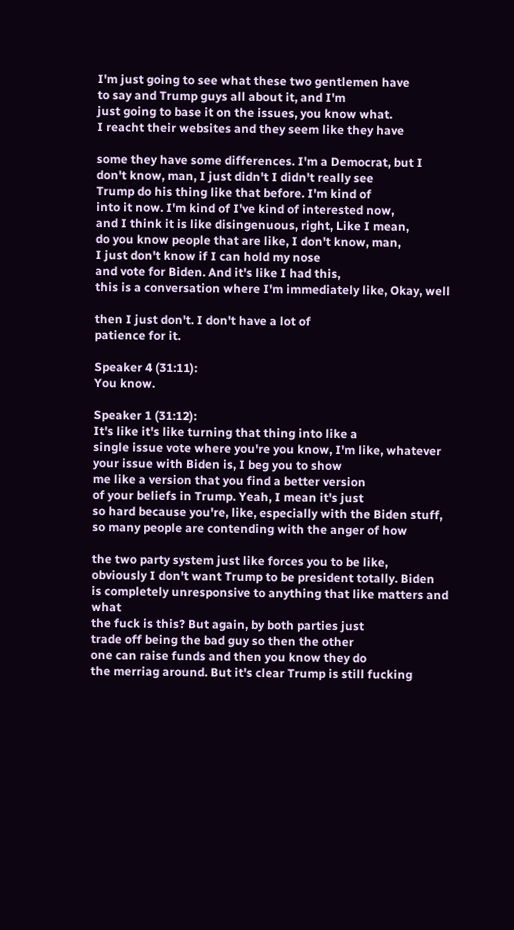I'm just going to see what these two gentlemen have
to say and Trump guys all about it, and I'm
just going to base it on the issues, you know what.
I reacht their websites and they seem like they have

some they have some differences. I'm a Democrat, but I
don't know, man, I just didn't I didn't really see
Trump do his thing like that before. I'm kind of
into it now. I'm kind of I've kind of interested now,
and I think it is like disingenuous, right, Like I mean,
do you know people that are like, I don't know, man,
I just don't know if I can hold my nose
and vote for Biden. And it's like I had this,
this is a conversation where I'm immediately like, Okay, well

then I just don't. I don't have a lot of
patience for it.

Speaker 4 (31:11):
You know.

Speaker 1 (31:12):
It's like it's like turning that thing into like a
single issue vote where you're you know, I'm like, whatever
your issue with Biden is, I beg you to show
me like a version that you find a better version
of your beliefs in Trump. Yeah, I mean it's just
so hard because you're, like, especially with the Biden stuff,
so many people are contending with the anger of how

the two party system just like forces you to be like,
obviously I don't want Trump to be president totally. Biden
is completely unresponsive to anything that like matters and what
the fuck is this? But again, by both parties just
trade off being the bad guy so then the other
one can raise funds and then you know they do
the merriag around. But it's clear Trump is still fucking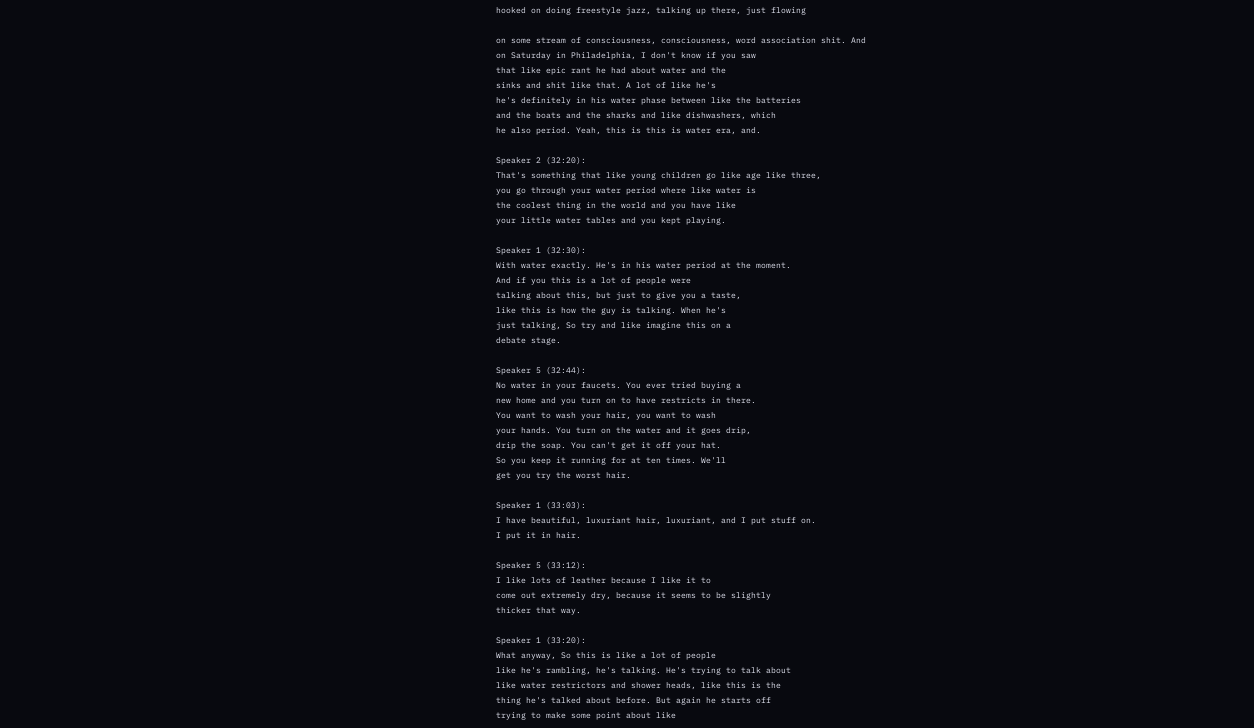hooked on doing freestyle jazz, talking up there, just flowing

on some stream of consciousness, consciousness, word association shit. And
on Saturday in Philadelphia, I don't know if you saw
that like epic rant he had about water and the
sinks and shit like that. A lot of like he's
he's definitely in his water phase between like the batteries
and the boats and the sharks and like dishwashers, which
he also period. Yeah, this is this is water era, and.

Speaker 2 (32:20):
That's something that like young children go like age like three,
you go through your water period where like water is
the coolest thing in the world and you have like
your little water tables and you kept playing.

Speaker 1 (32:30):
With water exactly. He's in his water period at the moment.
And if you this is a lot of people were
talking about this, but just to give you a taste,
like this is how the guy is talking. When he's
just talking, So try and like imagine this on a
debate stage.

Speaker 5 (32:44):
No water in your faucets. You ever tried buying a
new home and you turn on to have restricts in there.
You want to wash your hair, you want to wash
your hands. You turn on the water and it goes drip,
drip the soap. You can't get it off your hat.
So you keep it running for at ten times. We'll
get you try the worst hair.

Speaker 1 (33:03):
I have beautiful, luxuriant hair, luxuriant, and I put stuff on.
I put it in hair.

Speaker 5 (33:12):
I like lots of leather because I like it to
come out extremely dry, because it seems to be slightly
thicker that way.

Speaker 1 (33:20):
What anyway, So this is like a lot of people
like he's rambling, he's talking. He's trying to talk about
like water restrictors and shower heads, like this is the
thing he's talked about before. But again he starts off
trying to make some point about like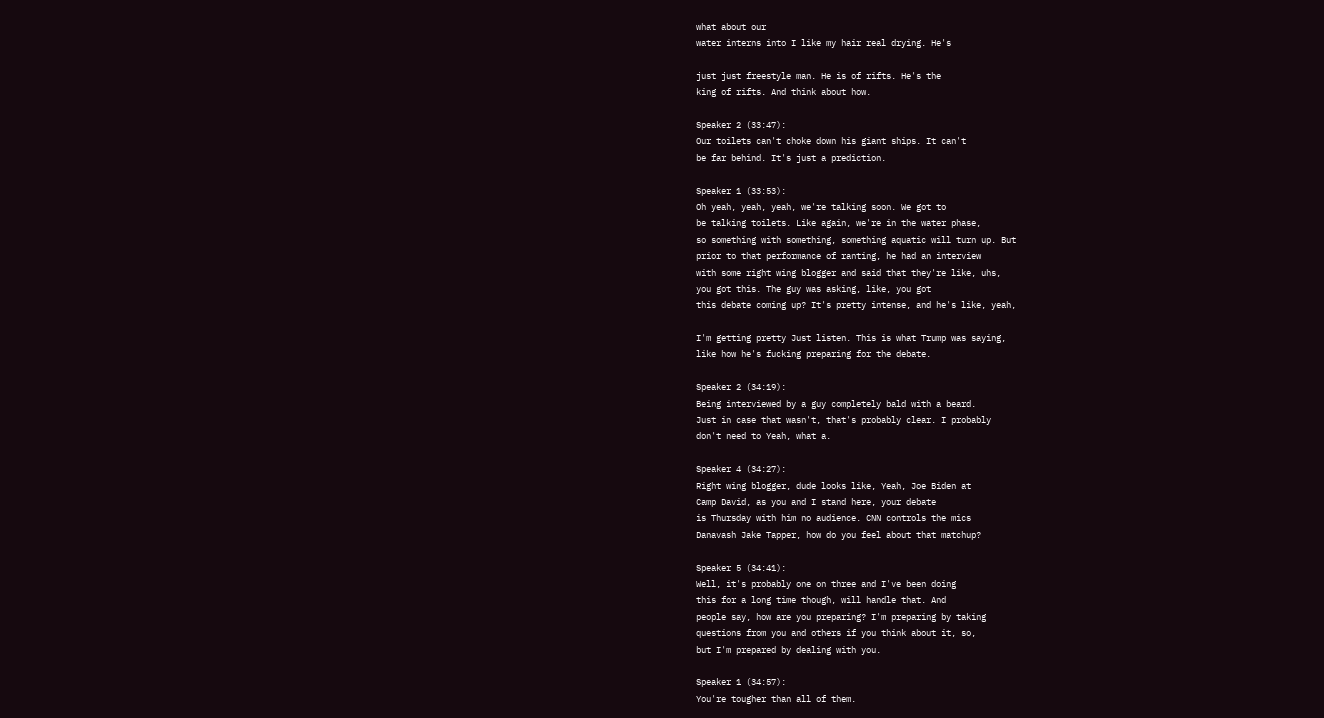what about our
water interns into I like my hair real drying. He's

just just freestyle man. He is of rifts. He's the
king of rifts. And think about how.

Speaker 2 (33:47):
Our toilets can't choke down his giant ships. It can't
be far behind. It's just a prediction.

Speaker 1 (33:53):
Oh yeah, yeah, yeah, we're talking soon. We got to
be talking toilets. Like again, we're in the water phase,
so something with something, something aquatic will turn up. But
prior to that performance of ranting, he had an interview
with some right wing blogger and said that they're like, uhs,
you got this. The guy was asking, like, you got
this debate coming up? It's pretty intense, and he's like, yeah,

I'm getting pretty Just listen. This is what Trump was saying,
like how he's fucking preparing for the debate.

Speaker 2 (34:19):
Being interviewed by a guy completely bald with a beard.
Just in case that wasn't, that's probably clear. I probably
don't need to Yeah, what a.

Speaker 4 (34:27):
Right wing blogger, dude looks like, Yeah, Joe Biden at
Camp David, as you and I stand here, your debate
is Thursday with him no audience. CNN controls the mics
Danavash Jake Tapper, how do you feel about that matchup?

Speaker 5 (34:41):
Well, it's probably one on three and I've been doing
this for a long time though, will handle that. And
people say, how are you preparing? I'm preparing by taking
questions from you and others if you think about it, so,
but I'm prepared by dealing with you.

Speaker 1 (34:57):
You're tougher than all of them.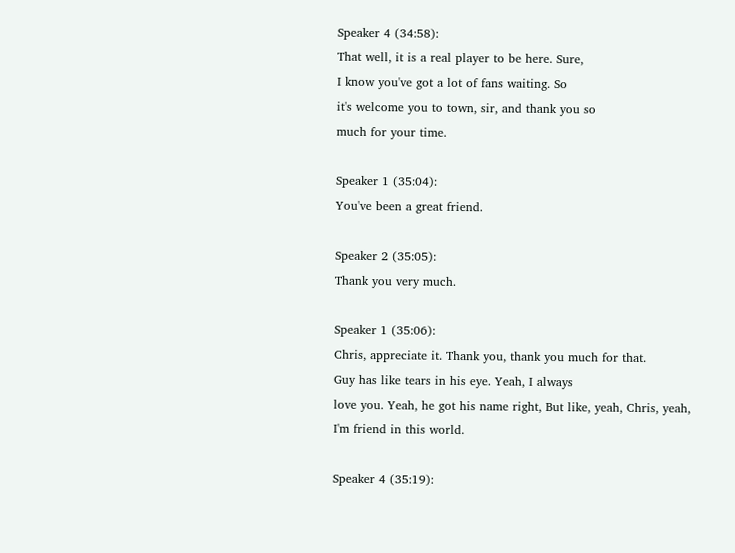Speaker 4 (34:58):
That well, it is a real player to be here. Sure,
I know you've got a lot of fans waiting. So
it's welcome you to town, sir, and thank you so
much for your time.

Speaker 1 (35:04):
You've been a great friend.

Speaker 2 (35:05):
Thank you very much.

Speaker 1 (35:06):
Chris, appreciate it. Thank you, thank you much for that.
Guy has like tears in his eye. Yeah, I always
love you. Yeah, he got his name right, But like, yeah, Chris, yeah,
I'm friend in this world.

Speaker 4 (35:19):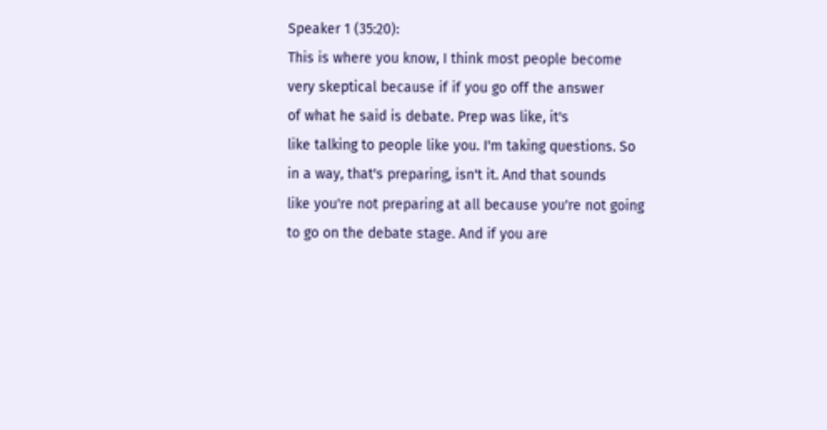Speaker 1 (35:20):
This is where you know, I think most people become
very skeptical because if if you go off the answer
of what he said is debate. Prep was like, it's
like talking to people like you. I'm taking questions. So
in a way, that's preparing, isn't it. And that sounds
like you're not preparing at all because you're not going
to go on the debate stage. And if you are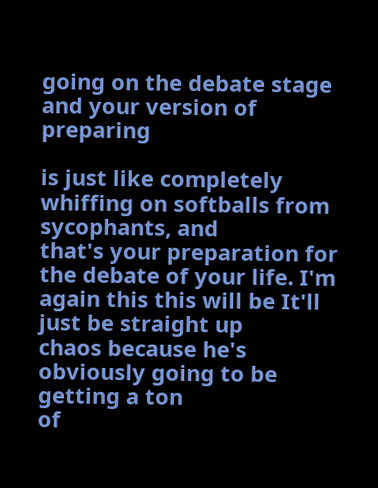going on the debate stage and your version of preparing

is just like completely whiffing on softballs from sycophants, and
that's your preparation for the debate of your life. I'm
again this this will be It'll just be straight up
chaos because he's obviously going to be getting a ton
of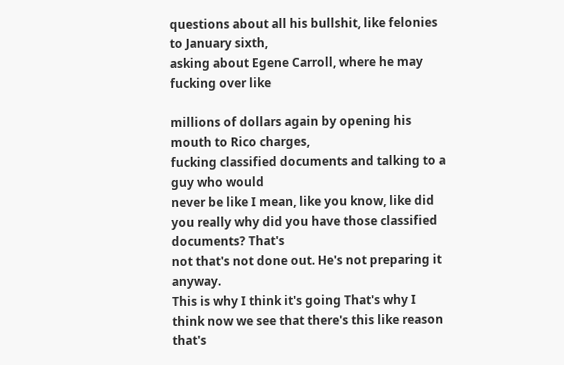questions about all his bullshit, like felonies to January sixth,
asking about Egene Carroll, where he may fucking over like

millions of dollars again by opening his mouth to Rico charges,
fucking classified documents and talking to a guy who would
never be like I mean, like you know, like did
you really why did you have those classified documents? That's
not that's not done out. He's not preparing it anyway.
This is why I think it's going That's why I
think now we see that there's this like reason that's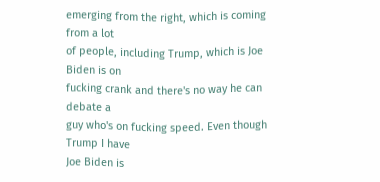emerging from the right, which is coming from a lot
of people, including Trump, which is Joe Biden is on
fucking crank and there's no way he can debate a
guy who's on fucking speed. Even though Trump I have
Joe Biden is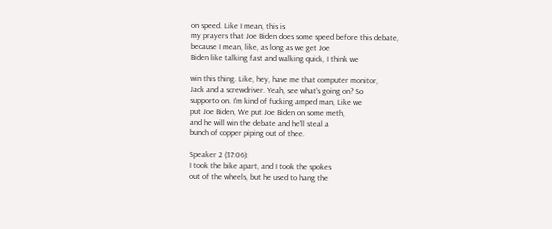on speed. Like I mean, this is
my prayers that Joe Biden does some speed before this debate,
because I mean, like, as long as we get Joe
Biden like talking fast and walking quick, I think we

win this thing. Like, hey, have me that computer monitor,
Jack and a screwdriver. Yeah, see what's going on? So
supporto on. I'm kind of fucking amped man, Like we
put Joe Biden, We put Joe Biden on some meth,
and he will win the debate and he'll steal a
bunch of copper piping out of thee.

Speaker 2 (37:06):
I took the bike apart, and I took the spokes
out of the wheels, but he used to hang the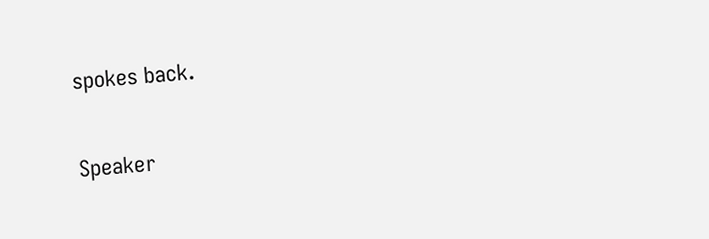spokes back.

Speaker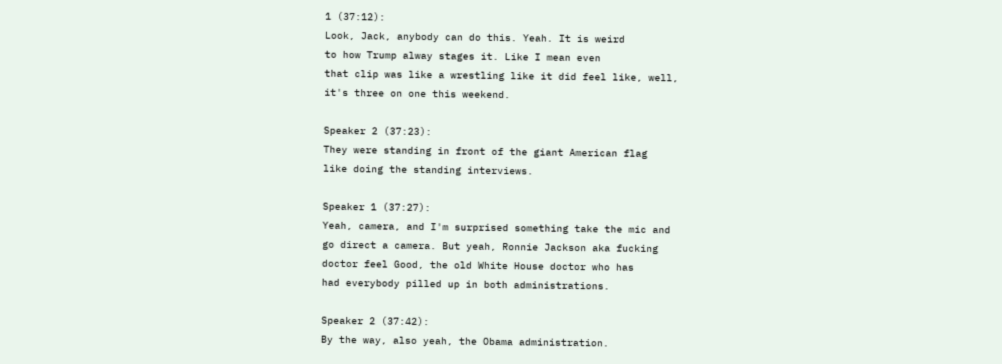1 (37:12):
Look, Jack, anybody can do this. Yeah. It is weird
to how Trump alway stages it. Like I mean even
that clip was like a wrestling like it did feel like, well,
it's three on one this weekend.

Speaker 2 (37:23):
They were standing in front of the giant American flag
like doing the standing interviews.

Speaker 1 (37:27):
Yeah, camera, and I'm surprised something take the mic and
go direct a camera. But yeah, Ronnie Jackson aka fucking
doctor feel Good, the old White House doctor who has
had everybody pilled up in both administrations.

Speaker 2 (37:42):
By the way, also yeah, the Obama administration.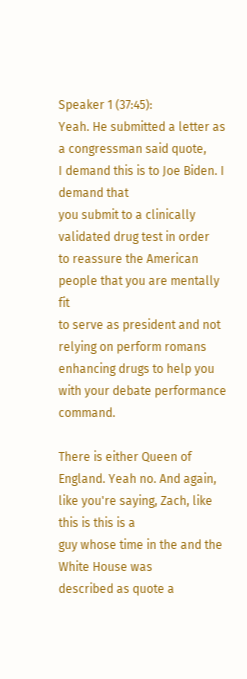Speaker 1 (37:45):
Yeah. He submitted a letter as a congressman said quote,
I demand this is to Joe Biden. I demand that
you submit to a clinically validated drug test in order
to reassure the American people that you are mentally fit
to serve as president and not relying on perform romans
enhancing drugs to help you with your debate performance command.

There is either Queen of England. Yeah no. And again,
like you're saying, Zach, like this is this is a
guy whose time in the and the White House was
described as quote a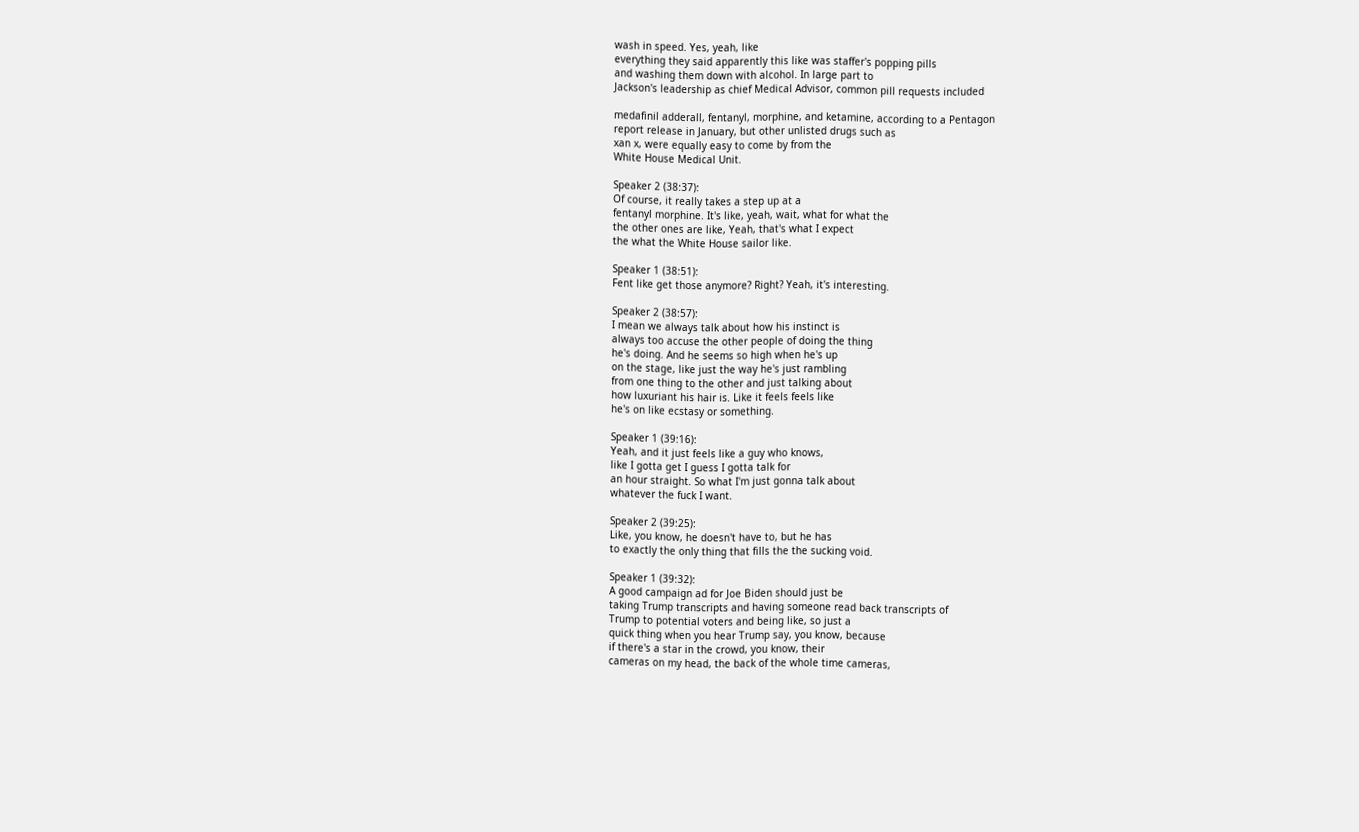wash in speed. Yes, yeah, like
everything they said apparently this like was staffer's popping pills
and washing them down with alcohol. In large part to
Jackson's leadership as chief Medical Advisor, common pill requests included

medafinil adderall, fentanyl, morphine, and ketamine, according to a Pentagon
report release in January, but other unlisted drugs such as
xan x, were equally easy to come by from the
White House Medical Unit.

Speaker 2 (38:37):
Of course, it really takes a step up at a
fentanyl morphine. It's like, yeah, wait, what for what the
the other ones are like, Yeah, that's what I expect
the what the White House sailor like.

Speaker 1 (38:51):
Fent like get those anymore? Right? Yeah, it's interesting.

Speaker 2 (38:57):
I mean we always talk about how his instinct is
always too accuse the other people of doing the thing
he's doing. And he seems so high when he's up
on the stage, like just the way he's just rambling
from one thing to the other and just talking about
how luxuriant his hair is. Like it feels feels like
he's on like ecstasy or something.

Speaker 1 (39:16):
Yeah, and it just feels like a guy who knows,
like I gotta get I guess I gotta talk for
an hour straight. So what I'm just gonna talk about
whatever the fuck I want.

Speaker 2 (39:25):
Like, you know, he doesn't have to, but he has
to exactly the only thing that fills the the sucking void.

Speaker 1 (39:32):
A good campaign ad for Joe Biden should just be
taking Trump transcripts and having someone read back transcripts of
Trump to potential voters and being like, so just a
quick thing when you hear Trump say, you know, because
if there's a star in the crowd, you know, their
cameras on my head, the back of the whole time cameras,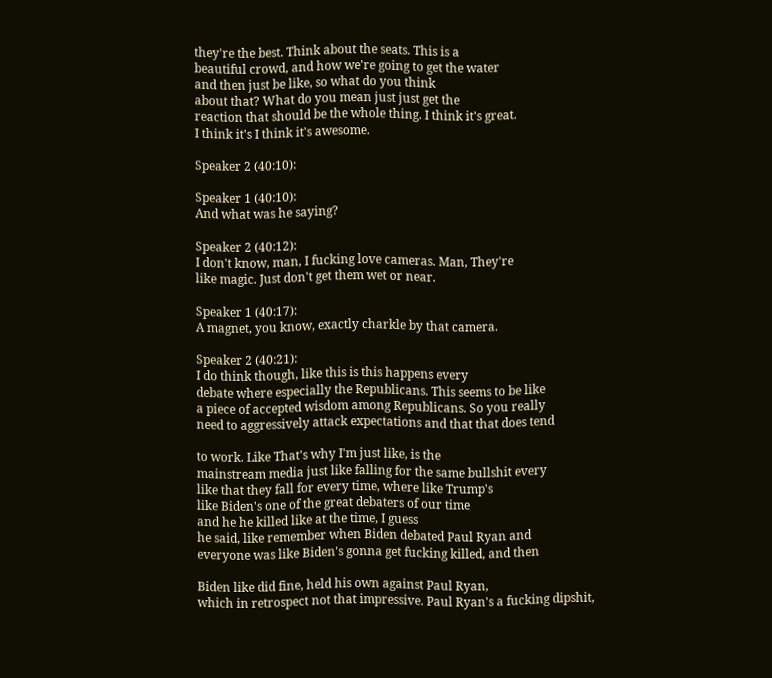they're the best. Think about the seats. This is a
beautiful crowd, and how we're going to get the water
and then just be like, so what do you think
about that? What do you mean just just get the
reaction that should be the whole thing. I think it's great.
I think it's I think it's awesome.

Speaker 2 (40:10):

Speaker 1 (40:10):
And what was he saying?

Speaker 2 (40:12):
I don't know, man, I fucking love cameras. Man, They're
like magic. Just don't get them wet or near.

Speaker 1 (40:17):
A magnet, you know, exactly charkle by that camera.

Speaker 2 (40:21):
I do think though, like this is this happens every
debate where especially the Republicans. This seems to be like
a piece of accepted wisdom among Republicans. So you really
need to aggressively attack expectations and that that does tend

to work. Like That's why I'm just like, is the
mainstream media just like falling for the same bullshit every
like that they fall for every time, where like Trump's
like Biden's one of the great debaters of our time
and he he killed like at the time, I guess
he said, like remember when Biden debated Paul Ryan and
everyone was like Biden's gonna get fucking killed, and then

Biden like did fine, held his own against Paul Ryan,
which in retrospect not that impressive. Paul Ryan's a fucking dipshit,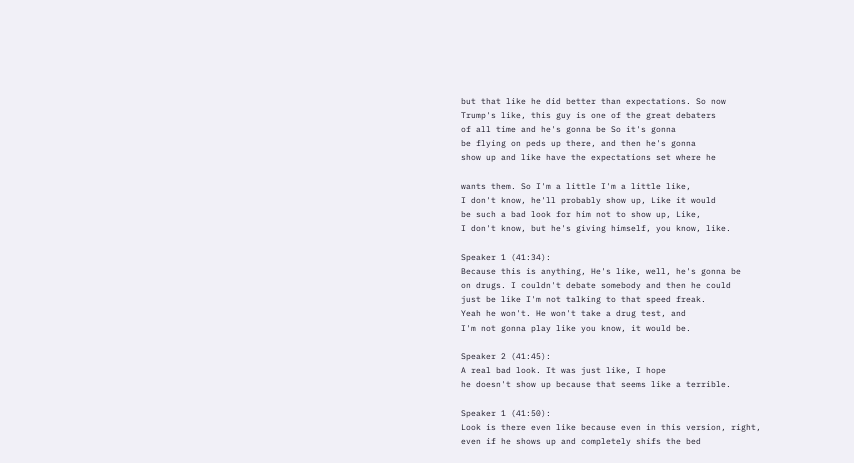but that like he did better than expectations. So now
Trump's like, this guy is one of the great debaters
of all time and he's gonna be So it's gonna
be flying on peds up there, and then he's gonna
show up and like have the expectations set where he

wants them. So I'm a little I'm a little like,
I don't know, he'll probably show up, Like it would
be such a bad look for him not to show up, Like,
I don't know, but he's giving himself, you know, like.

Speaker 1 (41:34):
Because this is anything, He's like, well, he's gonna be
on drugs. I couldn't debate somebody and then he could
just be like I'm not talking to that speed freak.
Yeah he won't. He won't take a drug test, and
I'm not gonna play like you know, it would be.

Speaker 2 (41:45):
A real bad look. It was just like, I hope
he doesn't show up because that seems like a terrible.

Speaker 1 (41:50):
Look is there even like because even in this version, right,
even if he shows up and completely shifs the bed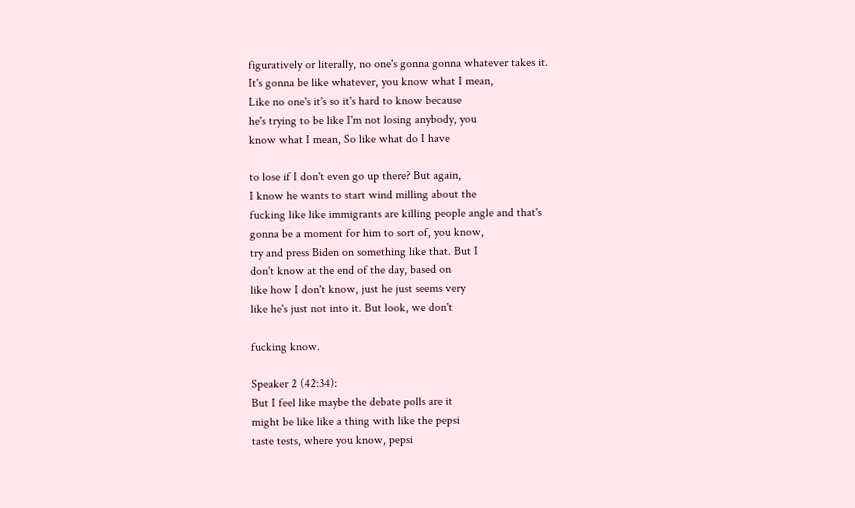figuratively or literally, no one's gonna gonna whatever takes it.
It's gonna be like whatever, you know what I mean,
Like no one's it's so it's hard to know because
he's trying to be like I'm not losing anybody, you
know what I mean, So like what do I have

to lose if I don't even go up there? But again,
I know he wants to start wind milling about the
fucking like like immigrants are killing people angle and that's
gonna be a moment for him to sort of, you know,
try and press Biden on something like that. But I
don't know at the end of the day, based on
like how I don't know, just he just seems very
like he's just not into it. But look, we don't

fucking know.

Speaker 2 (42:34):
But I feel like maybe the debate polls are it
might be like like a thing with like the pepsi
taste tests, where you know, pepsi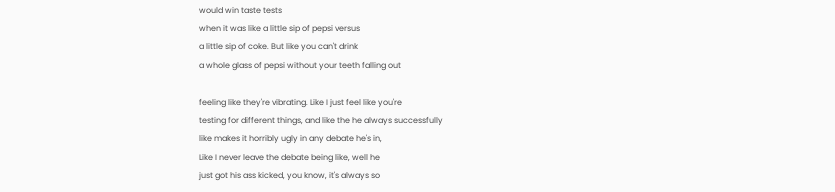would win taste tests
when it was like a little sip of pepsi versus
a little sip of coke. But like you can't drink
a whole glass of pepsi without your teeth falling out

feeling like they're vibrating. Like I just feel like you're
testing for different things, and like the he always successfully
like makes it horribly ugly in any debate he's in,
Like I never leave the debate being like, well he
just got his ass kicked, you know, it's always so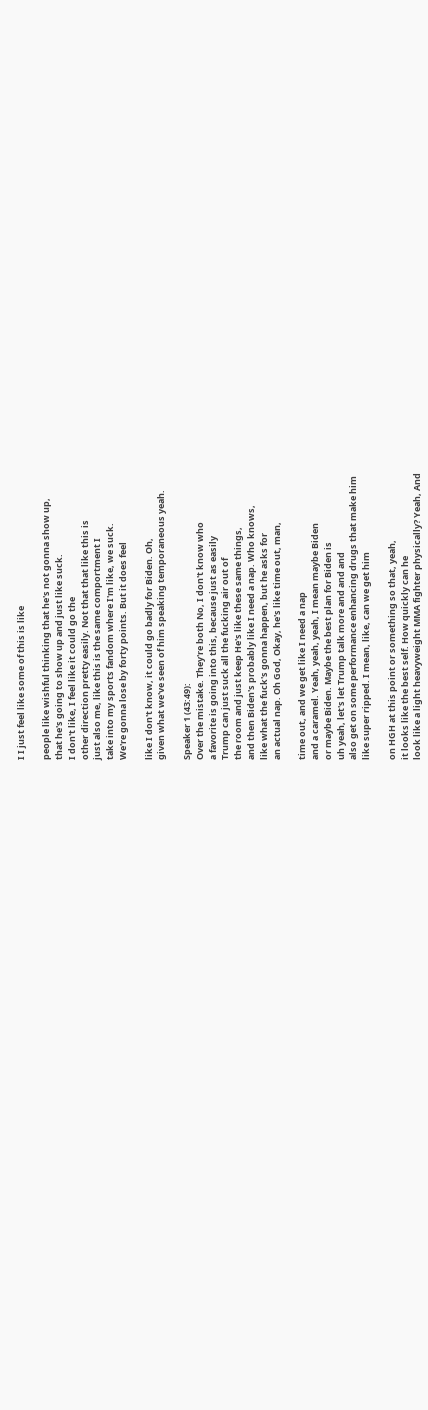I I just feel like some of this is like

people like wishful thinking that he's not gonna show up,
that he's going to show up and just like suck.
I don't like, I feel like it could go the
other direction pretty easily. Not that that like this is
just also me, like this is the same comportment I
take into my sports fandom where I'm like, we suck.
We're gonna lose by forty points. But it does feel

like I don't know, it could go badly for Biden. Oh,
given what we've seen of him speaking temporaneous yeah.

Speaker 1 (43:49):
Over the mistake. They're both No, I don't know who
a favorite is going into this, because just as easily
Trump can just suck all the fucking air out of
the room and just keep He's like these same things,
and then Biden's probably like I need a nap. Who knows,
like what the fuck's gonna happen, but he asks for
an actual nap. Oh God, Okay, he's like time out, man,

time out, and we get like I need a nap
and a caramel. Yeah, yeah, yeah, I mean maybe Biden
or maybe Biden. Maybe the best plan for Biden is
uh yeah, let's let Trump talk more and and and
also get on some performance enhancing drugs that make him
like super ripped. I mean, like, can we get him

on HGH at this point or something so that, yeah,
it looks like the best self. How quickly can he
look like a light heavyweight MMA fighter physically? Yeah, And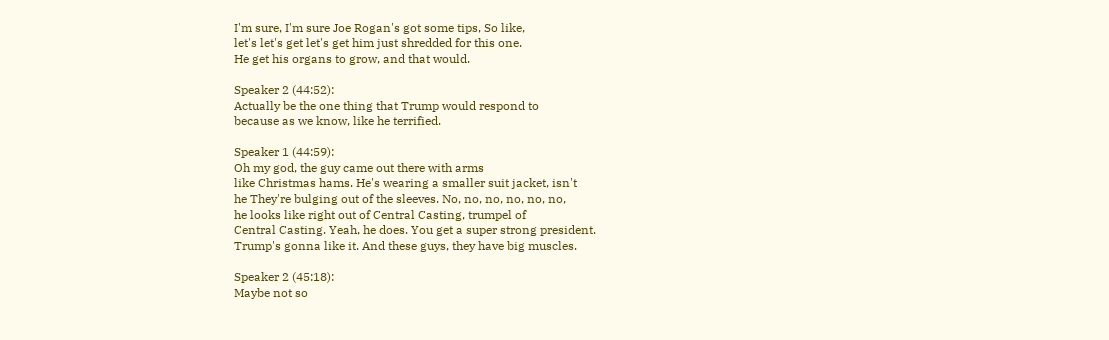I'm sure, I'm sure Joe Rogan's got some tips, So like,
let's let's get let's get him just shredded for this one.
He get his organs to grow, and that would.

Speaker 2 (44:52):
Actually be the one thing that Trump would respond to
because as we know, like he terrified.

Speaker 1 (44:59):
Oh my god, the guy came out there with arms
like Christmas hams. He's wearing a smaller suit jacket, isn't
he They're bulging out of the sleeves. No, no, no, no, no, no,
he looks like right out of Central Casting, trumpel of
Central Casting. Yeah, he does. You get a super strong president.
Trump's gonna like it. And these guys, they have big muscles.

Speaker 2 (45:18):
Maybe not so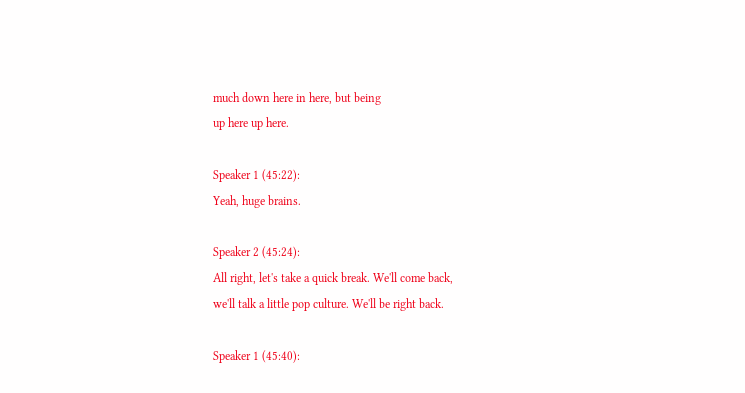much down here in here, but being
up here up here.

Speaker 1 (45:22):
Yeah, huge brains.

Speaker 2 (45:24):
All right, let's take a quick break. We'll come back,
we'll talk a little pop culture. We'll be right back.

Speaker 1 (45:40):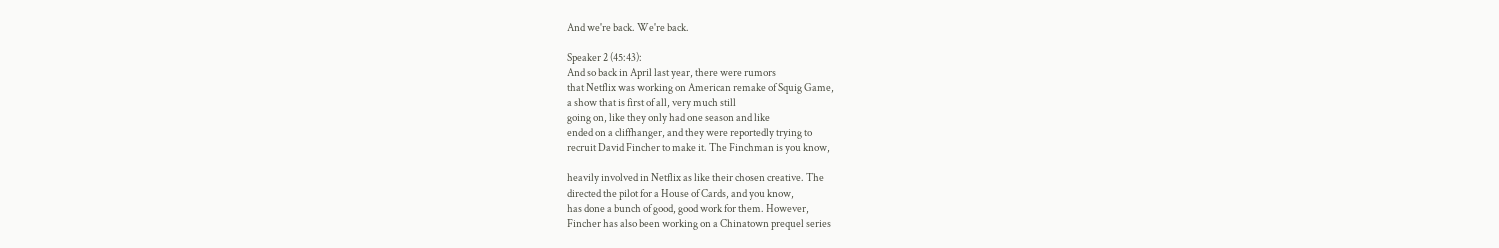And we're back. We're back.

Speaker 2 (45:43):
And so back in April last year, there were rumors
that Netflix was working on American remake of Squig Game,
a show that is first of all, very much still
going on, like they only had one season and like
ended on a cliffhanger, and they were reportedly trying to
recruit David Fincher to make it. The Finchman is you know,

heavily involved in Netflix as like their chosen creative. The
directed the pilot for a House of Cards, and you know,
has done a bunch of good, good work for them. However,
Fincher has also been working on a Chinatown prequel series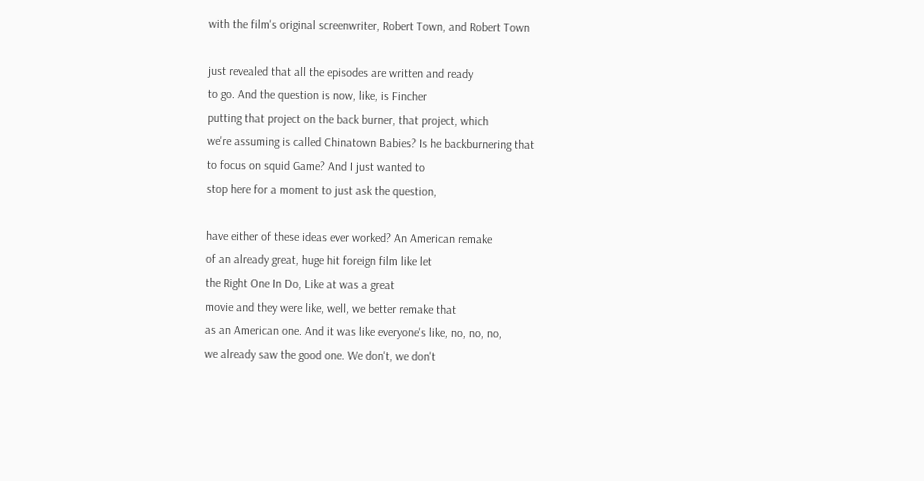with the film's original screenwriter, Robert Town, and Robert Town

just revealed that all the episodes are written and ready
to go. And the question is now, like, is Fincher
putting that project on the back burner, that project, which
we're assuming is called Chinatown Babies? Is he backburnering that
to focus on squid Game? And I just wanted to
stop here for a moment to just ask the question,

have either of these ideas ever worked? An American remake
of an already great, huge hit foreign film like let
the Right One In Do, Like at was a great
movie and they were like, well, we better remake that
as an American one. And it was like everyone's like, no, no, no,
we already saw the good one. We don't, we don't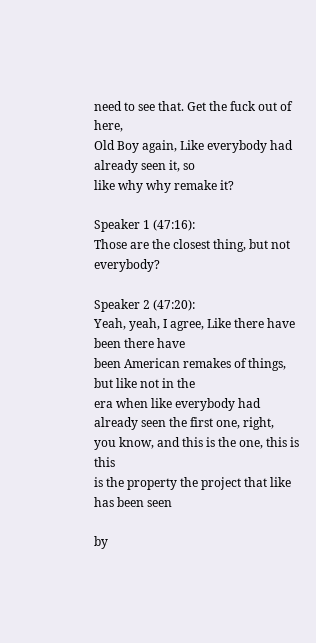need to see that. Get the fuck out of here,
Old Boy again, Like everybody had already seen it, so
like why why remake it?

Speaker 1 (47:16):
Those are the closest thing, but not everybody?

Speaker 2 (47:20):
Yeah, yeah, I agree, Like there have been there have
been American remakes of things, but like not in the
era when like everybody had already seen the first one, right,
you know, and this is the one, this is this
is the property the project that like has been seen

by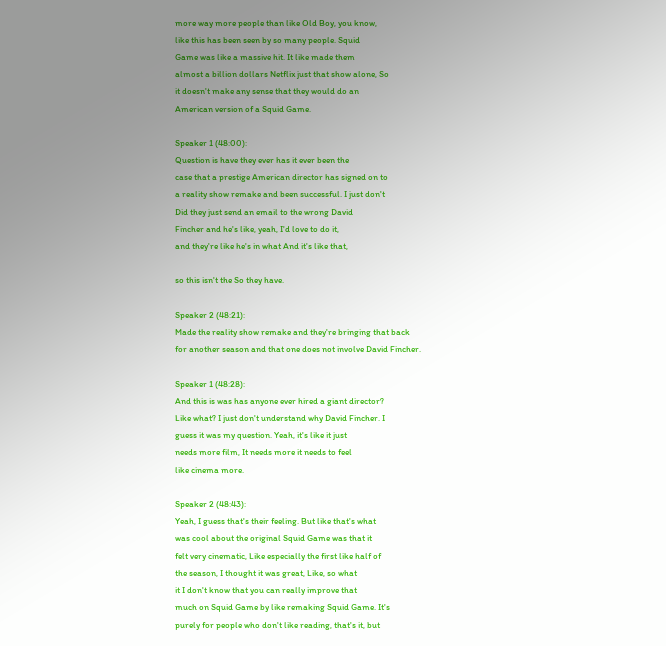more way more people than like Old Boy, you know,
like this has been seen by so many people. Squid
Game was like a massive hit. It like made them
almost a billion dollars Netflix just that show alone, So
it doesn't make any sense that they would do an
American version of a Squid Game.

Speaker 1 (48:00):
Question is have they ever has it ever been the
case that a prestige American director has signed on to
a reality show remake and been successful. I just don't
Did they just send an email to the wrong David
Fincher and he's like, yeah, I'd love to do it,
and they're like he's in what And it's like that,

so this isn't the So they have.

Speaker 2 (48:21):
Made the reality show remake and they're bringing that back
for another season and that one does not involve David Fincher.

Speaker 1 (48:28):
And this is was has anyone ever hired a giant director?
Like what? I just don't understand why David Fincher. I
guess it was my question. Yeah, it's like it just
needs more film, It needs more it needs to feel
like cinema more.

Speaker 2 (48:43):
Yeah, I guess that's their feeling. But like that's what
was cool about the original Squid Game was that it
felt very cinematic, Like especially the first like half of
the season, I thought it was great, Like, so what
it I don't know that you can really improve that
much on Squid Game by like remaking Squid Game. It's
purely for people who don't like reading, that's it, but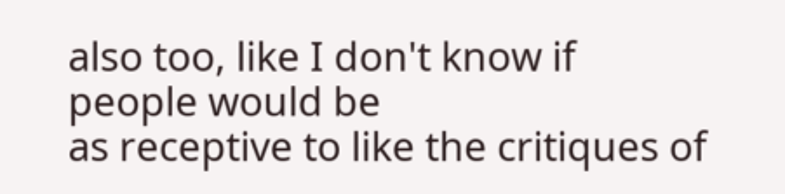also too, like I don't know if people would be
as receptive to like the critiques of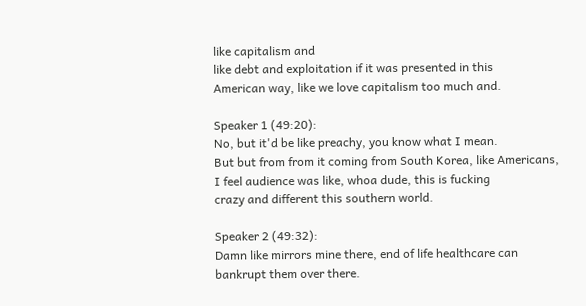like capitalism and
like debt and exploitation if it was presented in this
American way, like we love capitalism too much and.

Speaker 1 (49:20):
No, but it'd be like preachy, you know what I mean.
But but from from it coming from South Korea, like Americans,
I feel audience was like, whoa dude, this is fucking
crazy and different this southern world.

Speaker 2 (49:32):
Damn like mirrors mine there, end of life healthcare can
bankrupt them over there.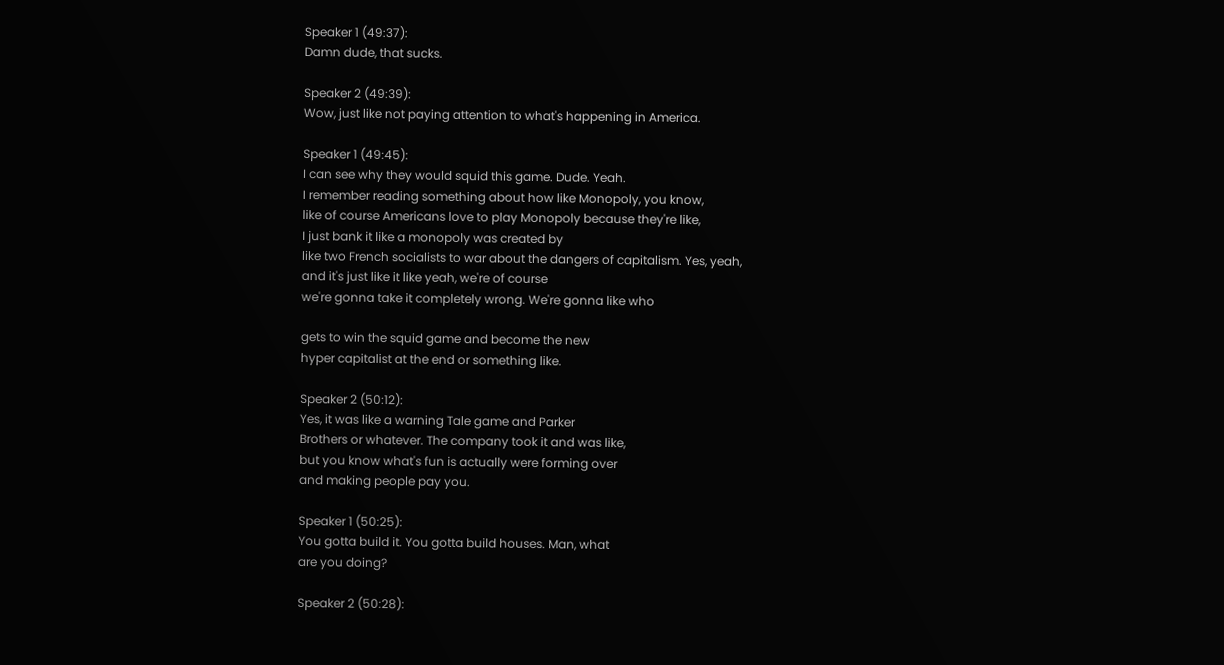Speaker 1 (49:37):
Damn dude, that sucks.

Speaker 2 (49:39):
Wow, just like not paying attention to what's happening in America.

Speaker 1 (49:45):
I can see why they would squid this game. Dude. Yeah.
I remember reading something about how like Monopoly, you know,
like of course Americans love to play Monopoly because they're like,
I just bank it like a monopoly was created by
like two French socialists to war about the dangers of capitalism. Yes, yeah,
and it's just like it like yeah, we're of course
we're gonna take it completely wrong. We're gonna like who

gets to win the squid game and become the new
hyper capitalist at the end or something like.

Speaker 2 (50:12):
Yes, it was like a warning Tale game and Parker
Brothers or whatever. The company took it and was like,
but you know what's fun is actually were forming over
and making people pay you.

Speaker 1 (50:25):
You gotta build it. You gotta build houses. Man, what
are you doing?

Speaker 2 (50:28):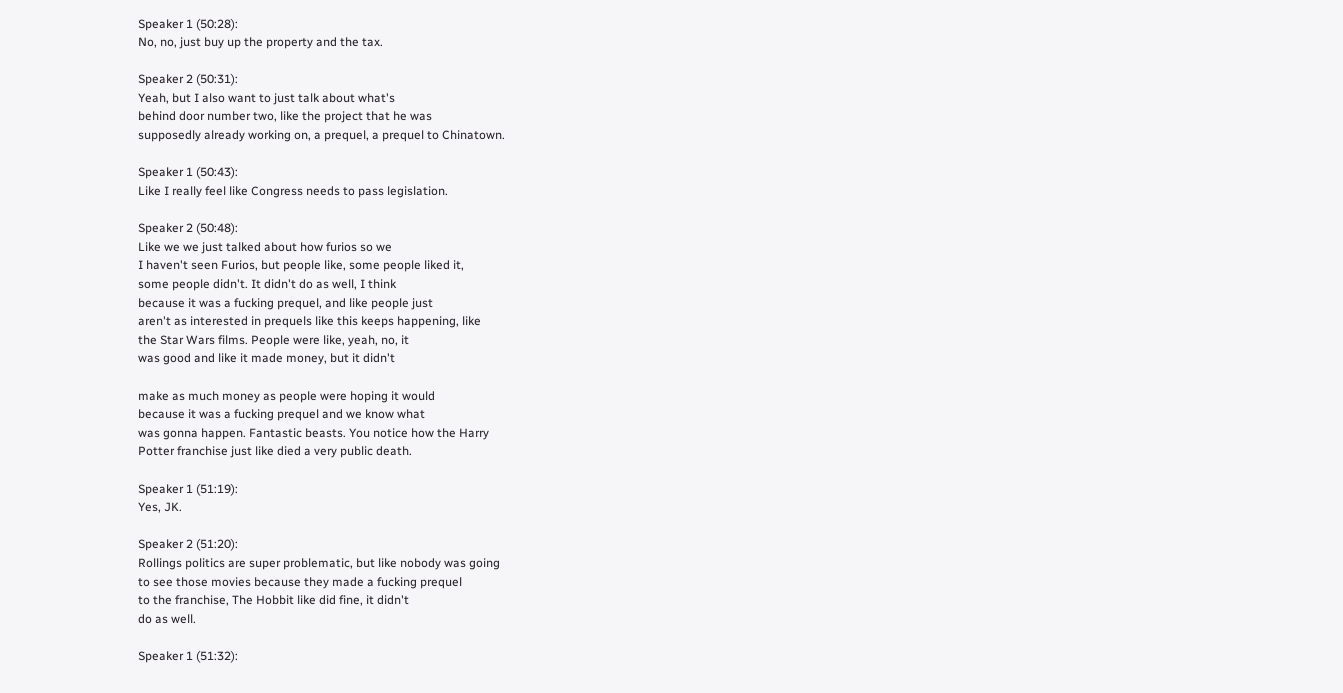Speaker 1 (50:28):
No, no, just buy up the property and the tax.

Speaker 2 (50:31):
Yeah, but I also want to just talk about what's
behind door number two, like the project that he was
supposedly already working on, a prequel, a prequel to Chinatown.

Speaker 1 (50:43):
Like I really feel like Congress needs to pass legislation.

Speaker 2 (50:48):
Like we we just talked about how furios so we
I haven't seen Furios, but people like, some people liked it,
some people didn't. It didn't do as well, I think
because it was a fucking prequel, and like people just
aren't as interested in prequels like this keeps happening, like
the Star Wars films. People were like, yeah, no, it
was good and like it made money, but it didn't

make as much money as people were hoping it would
because it was a fucking prequel and we know what
was gonna happen. Fantastic beasts. You notice how the Harry
Potter franchise just like died a very public death.

Speaker 1 (51:19):
Yes, JK.

Speaker 2 (51:20):
Rollings politics are super problematic, but like nobody was going
to see those movies because they made a fucking prequel
to the franchise, The Hobbit like did fine, it didn't
do as well.

Speaker 1 (51:32):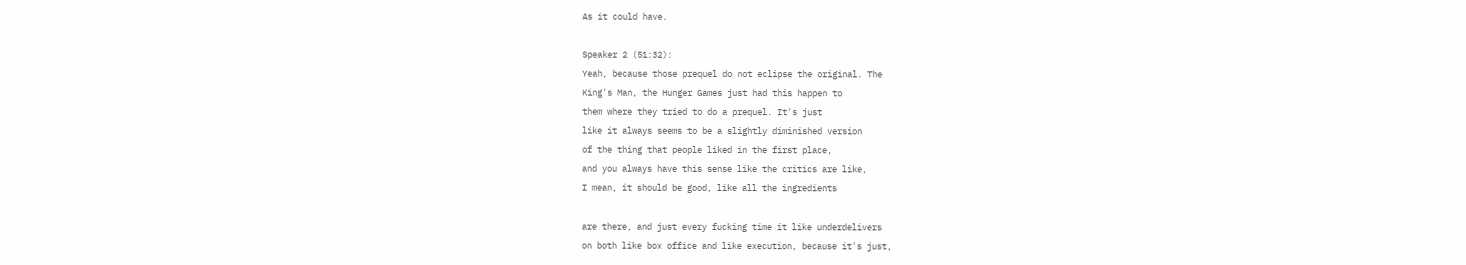As it could have.

Speaker 2 (51:32):
Yeah, because those prequel do not eclipse the original. The
King's Man, the Hunger Games just had this happen to
them where they tried to do a prequel. It's just
like it always seems to be a slightly diminished version
of the thing that people liked in the first place,
and you always have this sense like the critics are like,
I mean, it should be good, like all the ingredients

are there, and just every fucking time it like underdelivers
on both like box office and like execution, because it's just,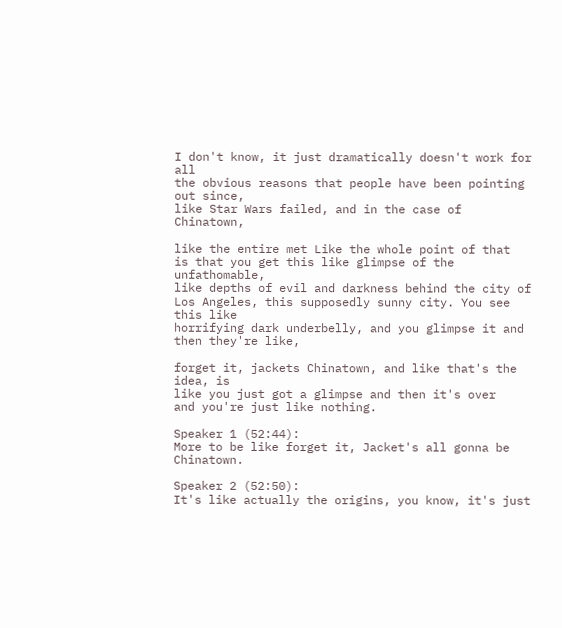I don't know, it just dramatically doesn't work for all
the obvious reasons that people have been pointing out since,
like Star Wars failed, and in the case of Chinatown,

like the entire met Like the whole point of that
is that you get this like glimpse of the unfathomable,
like depths of evil and darkness behind the city of
Los Angeles, this supposedly sunny city. You see this like
horrifying dark underbelly, and you glimpse it and then they're like,

forget it, jackets Chinatown, and like that's the idea, is
like you just got a glimpse and then it's over
and you're just like nothing.

Speaker 1 (52:44):
More to be like forget it, Jacket's all gonna be Chinatown.

Speaker 2 (52:50):
It's like actually the origins, you know, it's just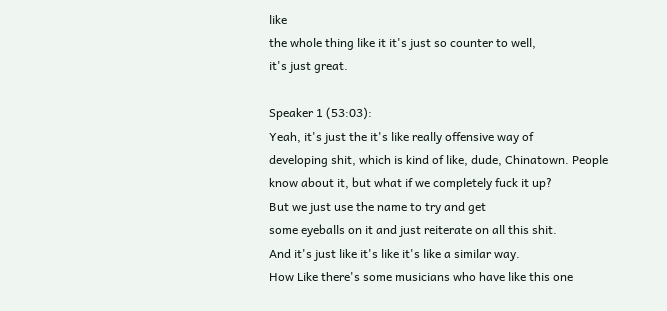like
the whole thing like it it's just so counter to well,
it's just great.

Speaker 1 (53:03):
Yeah, it's just the it's like really offensive way of
developing shit, which is kind of like, dude, Chinatown. People
know about it, but what if we completely fuck it up?
But we just use the name to try and get
some eyeballs on it and just reiterate on all this shit.
And it's just like it's like it's like a similar way.
How Like there's some musicians who have like this one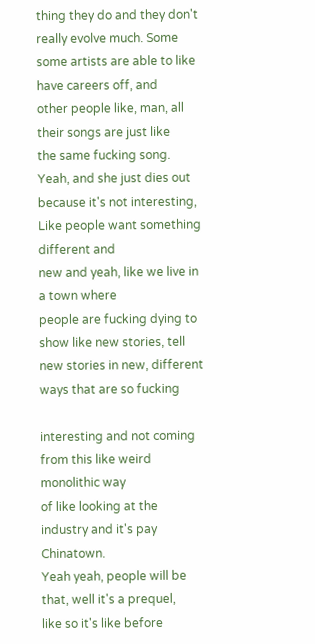thing they do and they don't really evolve much. Some
some artists are able to like have careers off, and
other people like, man, all their songs are just like
the same fucking song. Yeah, and she just dies out
because it's not interesting, Like people want something different and
new and yeah, like we live in a town where
people are fucking dying to show like new stories, tell
new stories in new, different ways that are so fucking

interesting and not coming from this like weird monolithic way
of like looking at the industry and it's pay Chinatown.
Yeah yeah, people will be that, well it's a prequel,
like so it's like before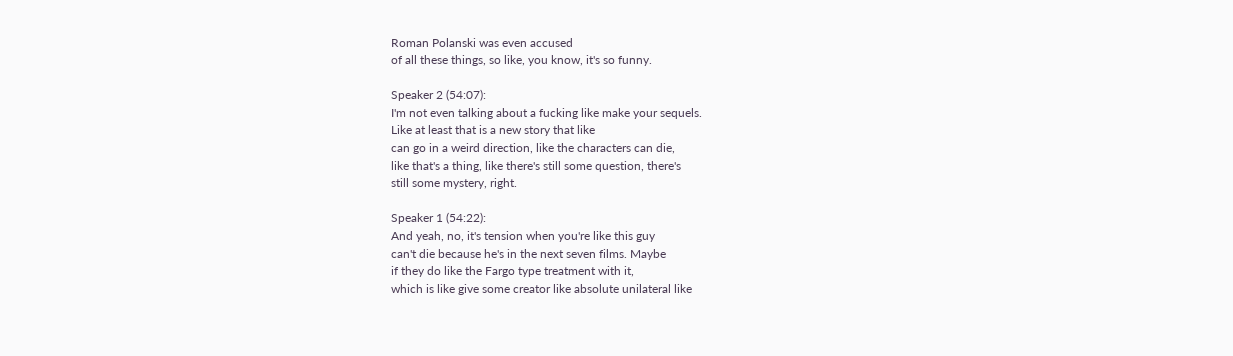Roman Polanski was even accused
of all these things, so like, you know, it's so funny.

Speaker 2 (54:07):
I'm not even talking about a fucking like make your sequels.
Like at least that is a new story that like
can go in a weird direction, like the characters can die,
like that's a thing, like there's still some question, there's
still some mystery, right.

Speaker 1 (54:22):
And yeah, no, it's tension when you're like this guy
can't die because he's in the next seven films. Maybe
if they do like the Fargo type treatment with it,
which is like give some creator like absolute unilateral like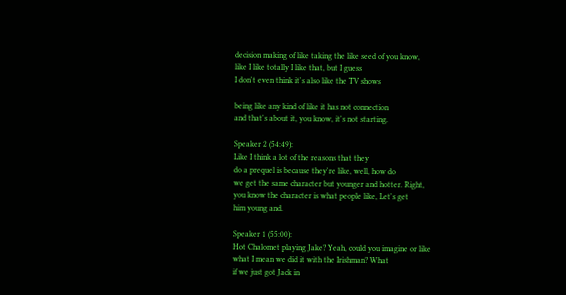decision making of like taking the like seed of you know,
like I like totally I like that, but I guess
I don't even think it's also like the TV shows

being like any kind of like it has not connection
and that's about it, you know, it's not starting.

Speaker 2 (54:49):
Like I think a lot of the reasons that they
do a prequel is because they're like, well, how do
we get the same character but younger and hotter. Right,
you know the character is what people like, Let's get
him young and.

Speaker 1 (55:00):
Hot Chalomet playing Jake? Yeah, could you imagine or like
what I mean we did it with the Irishman? What
if we just got Jack in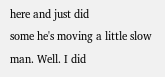here and just did
some he's moving a little slow man. Well. I did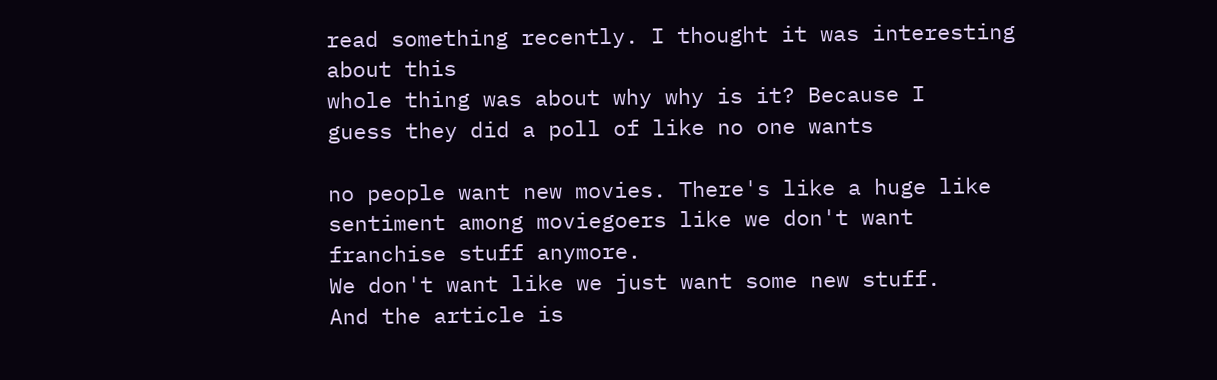read something recently. I thought it was interesting about this
whole thing was about why why is it? Because I
guess they did a poll of like no one wants

no people want new movies. There's like a huge like
sentiment among moviegoers like we don't want franchise stuff anymore.
We don't want like we just want some new stuff.
And the article is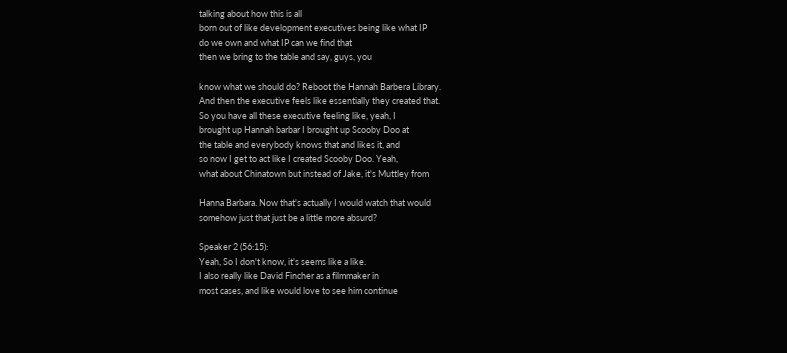talking about how this is all
born out of like development executives being like what IP
do we own and what IP can we find that
then we bring to the table and say, guys, you

know what we should do? Reboot the Hannah Barbera Library.
And then the executive feels like essentially they created that.
So you have all these executive feeling like, yeah, I
brought up Hannah barbar I brought up Scooby Doo at
the table and everybody knows that and likes it, and
so now I get to act like I created Scooby Doo. Yeah,
what about Chinatown but instead of Jake, it's Muttley from

Hanna Barbara. Now that's actually I would watch that would
somehow just that just be a little more absurd?

Speaker 2 (56:15):
Yeah, So I don't know, it's seems like a like.
I also really like David Fincher as a filmmaker in
most cases, and like would love to see him continue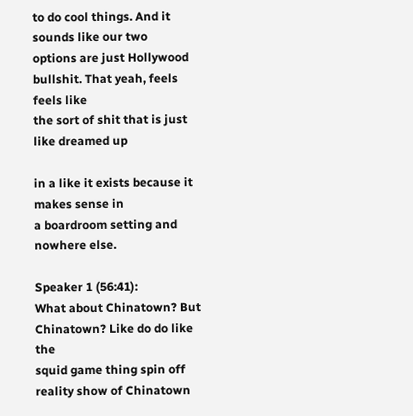to do cool things. And it sounds like our two
options are just Hollywood bullshit. That yeah, feels feels like
the sort of shit that is just like dreamed up

in a like it exists because it makes sense in
a boardroom setting and nowhere else.

Speaker 1 (56:41):
What about Chinatown? But Chinatown? Like do do like the
squid game thing spin off reality show of Chinatown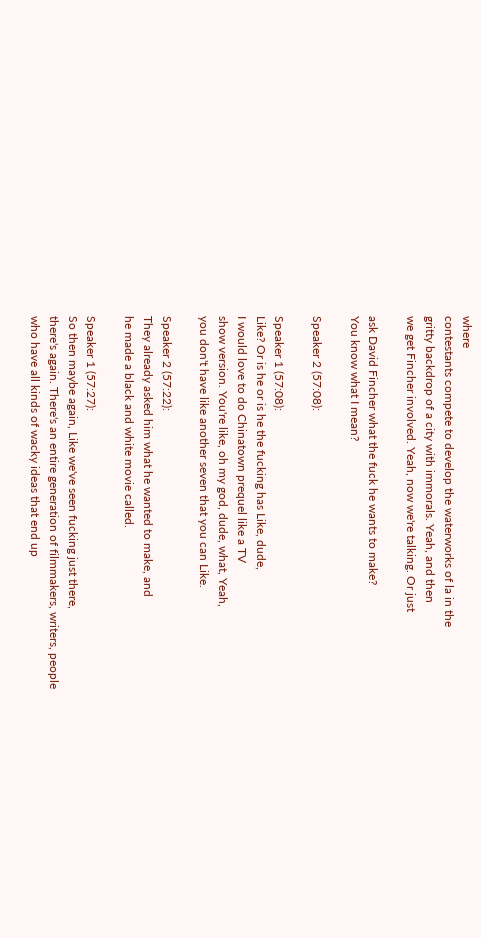where
contestants compete to develop the waterworks of la in the
gritty backdrop of a city with immorals. Yeah, and then
we get Fincher involved. Yeah, now we're talking. Or just

ask David Fincher what the fuck he wants to make?
You know what I mean?

Speaker 2 (57:08):

Speaker 1 (57:08):
Like? Or is he or is he the fucking has Like, dude,
I would love to do Chinatown prequel like a TV
show version. You're like, oh my god, dude, what, Yeah,
you don't have like another seven that you can Like.

Speaker 2 (57:22):
They already asked him what he wanted to make, and
he made a black and white movie called.

Speaker 1 (57:27):
So then maybe again, Like we've seen fucking just there,
there's again. There's an entire generation of filmmakers, writers, people
who have all kinds of wacky ideas that end up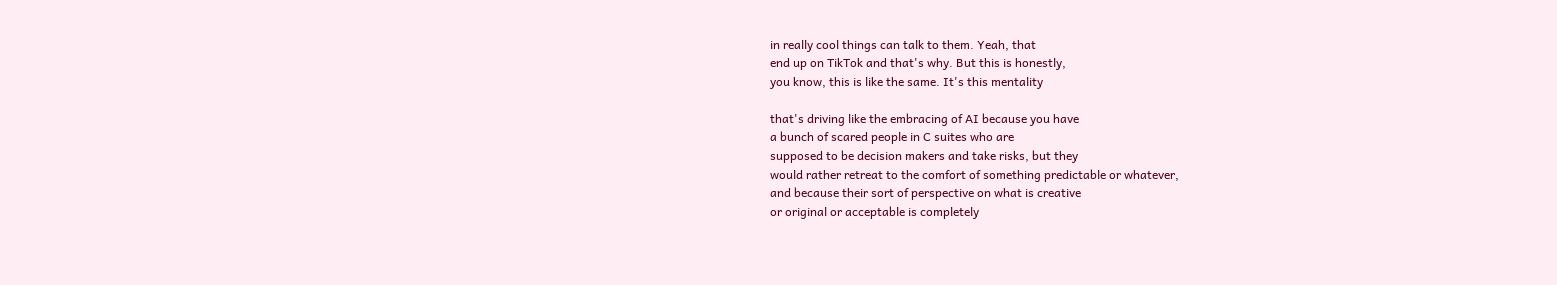in really cool things can talk to them. Yeah, that
end up on TikTok and that's why. But this is honestly,
you know, this is like the same. It's this mentality

that's driving like the embracing of AI because you have
a bunch of scared people in C suites who are
supposed to be decision makers and take risks, but they
would rather retreat to the comfort of something predictable or whatever,
and because their sort of perspective on what is creative
or original or acceptable is completely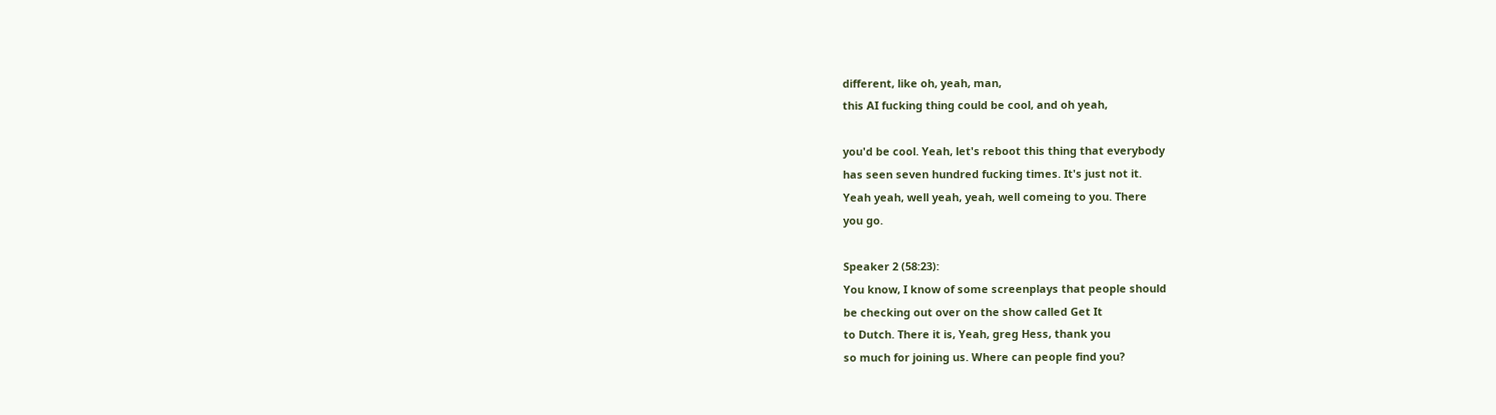different, like oh, yeah, man,
this AI fucking thing could be cool, and oh yeah,

you'd be cool. Yeah, let's reboot this thing that everybody
has seen seven hundred fucking times. It's just not it.
Yeah yeah, well yeah, yeah, well comeing to you. There
you go.

Speaker 2 (58:23):
You know, I know of some screenplays that people should
be checking out over on the show called Get It
to Dutch. There it is, Yeah, greg Hess, thank you
so much for joining us. Where can people find you?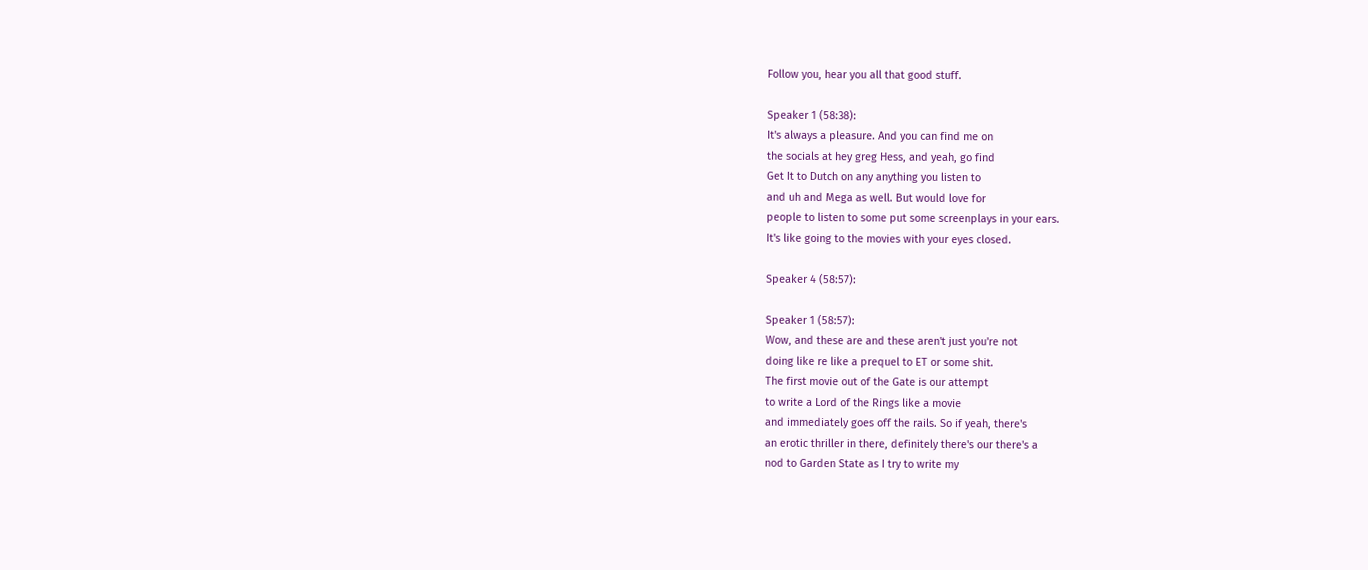Follow you, hear you all that good stuff.

Speaker 1 (58:38):
It's always a pleasure. And you can find me on
the socials at hey greg Hess, and yeah, go find
Get It to Dutch on any anything you listen to
and uh and Mega as well. But would love for
people to listen to some put some screenplays in your ears.
It's like going to the movies with your eyes closed.

Speaker 4 (58:57):

Speaker 1 (58:57):
Wow, and these are and these aren't just you're not
doing like re like a prequel to ET or some shit.
The first movie out of the Gate is our attempt
to write a Lord of the Rings like a movie
and immediately goes off the rails. So if yeah, there's
an erotic thriller in there, definitely there's our there's a
nod to Garden State as I try to write my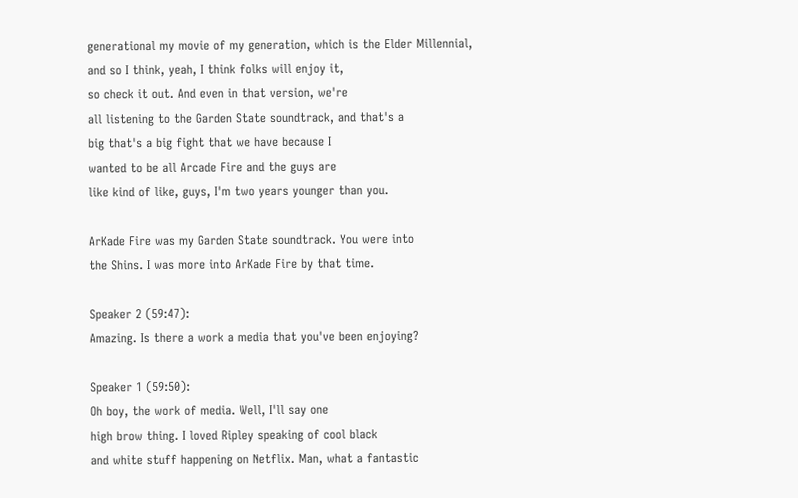generational my movie of my generation, which is the Elder Millennial,
and so I think, yeah, I think folks will enjoy it,
so check it out. And even in that version, we're
all listening to the Garden State soundtrack, and that's a
big that's a big fight that we have because I
wanted to be all Arcade Fire and the guys are
like kind of like, guys, I'm two years younger than you.

ArKade Fire was my Garden State soundtrack. You were into
the Shins. I was more into ArKade Fire by that time.

Speaker 2 (59:47):
Amazing. Is there a work a media that you've been enjoying?

Speaker 1 (59:50):
Oh boy, the work of media. Well, I'll say one
high brow thing. I loved Ripley speaking of cool black
and white stuff happening on Netflix. Man, what a fantastic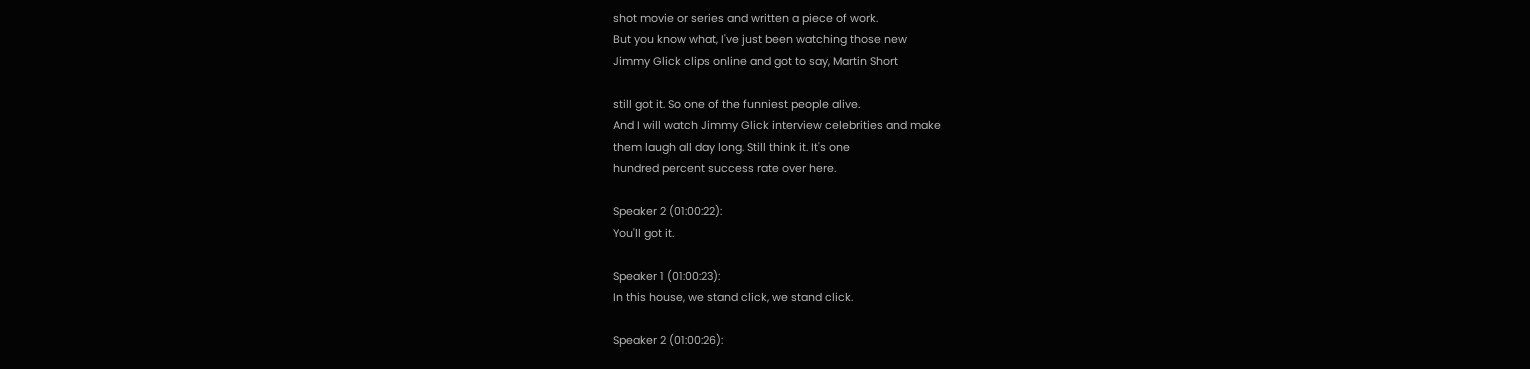shot movie or series and written a piece of work.
But you know what, I've just been watching those new
Jimmy Glick clips online and got to say, Martin Short

still got it. So one of the funniest people alive.
And I will watch Jimmy Glick interview celebrities and make
them laugh all day long. Still think it. It's one
hundred percent success rate over here.

Speaker 2 (01:00:22):
You'll got it.

Speaker 1 (01:00:23):
In this house, we stand click, we stand click.

Speaker 2 (01:00:26):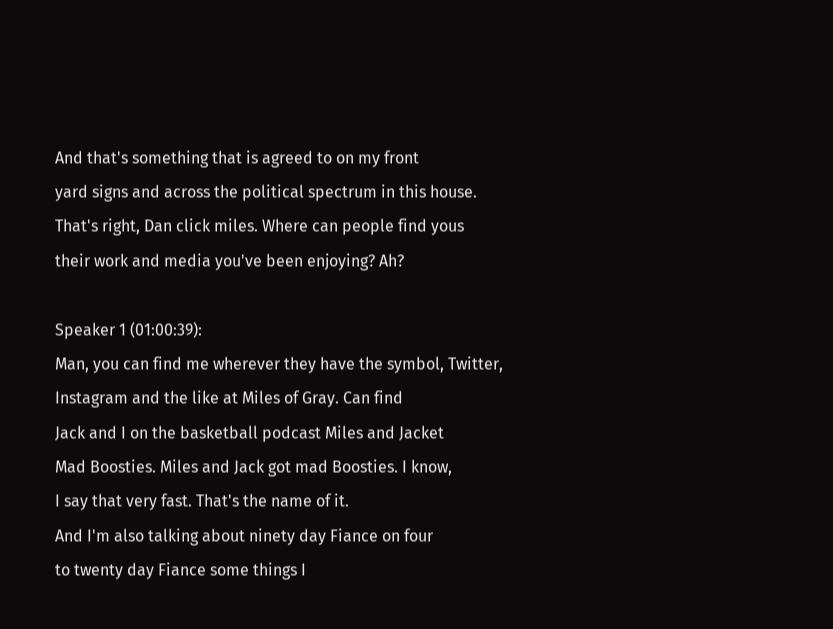And that's something that is agreed to on my front
yard signs and across the political spectrum in this house.
That's right, Dan click miles. Where can people find yous
their work and media you've been enjoying? Ah?

Speaker 1 (01:00:39):
Man, you can find me wherever they have the symbol, Twitter,
Instagram and the like at Miles of Gray. Can find
Jack and I on the basketball podcast Miles and Jacket
Mad Boosties. Miles and Jack got mad Boosties. I know,
I say that very fast. That's the name of it.
And I'm also talking about ninety day Fiance on four
to twenty day Fiance some things I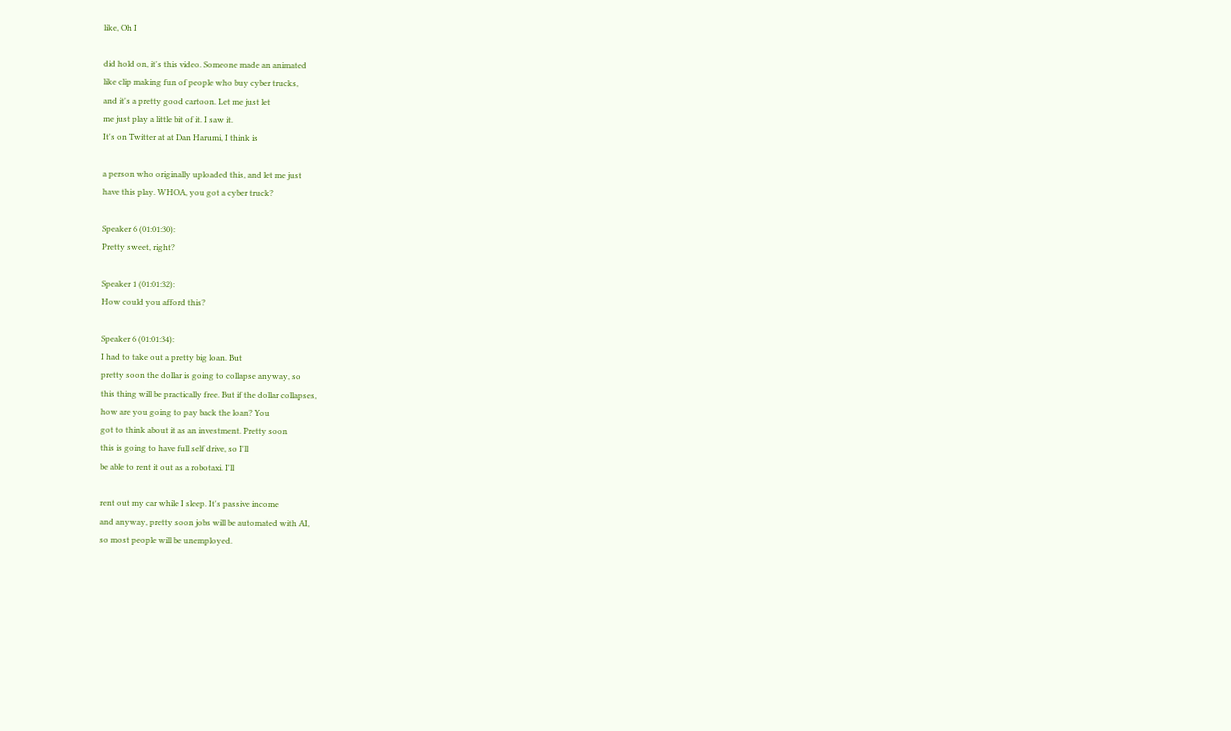like, Oh I

did hold on, it's this video. Someone made an animated
like clip making fun of people who buy cyber trucks,
and it's a pretty good cartoon. Let me just let
me just play a little bit of it. I saw it.
It's on Twitter at at Dan Harumi, I think is

a person who originally uploaded this, and let me just
have this play. WHOA, you got a cyber truck?

Speaker 6 (01:01:30):
Pretty sweet, right?

Speaker 1 (01:01:32):
How could you afford this?

Speaker 6 (01:01:34):
I had to take out a pretty big loan. But
pretty soon the dollar is going to collapse anyway, so
this thing will be practically free. But if the dollar collapses,
how are you going to pay back the loan? You
got to think about it as an investment. Pretty soon
this is going to have full self drive, so I'll
be able to rent it out as a robotaxi. I'll

rent out my car while I sleep. It's passive income
and anyway, pretty soon jobs will be automated with AI,
so most people will be unemployed.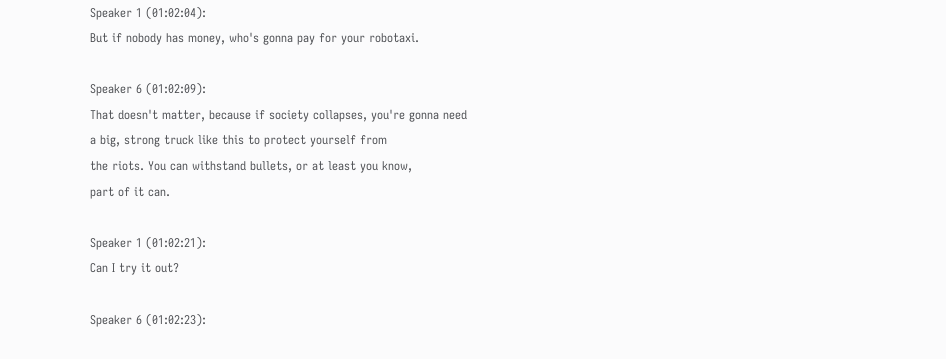Speaker 1 (01:02:04):
But if nobody has money, who's gonna pay for your robotaxi.

Speaker 6 (01:02:09):
That doesn't matter, because if society collapses, you're gonna need
a big, strong truck like this to protect yourself from
the riots. You can withstand bullets, or at least you know,
part of it can.

Speaker 1 (01:02:21):
Can I try it out?

Speaker 6 (01:02:23):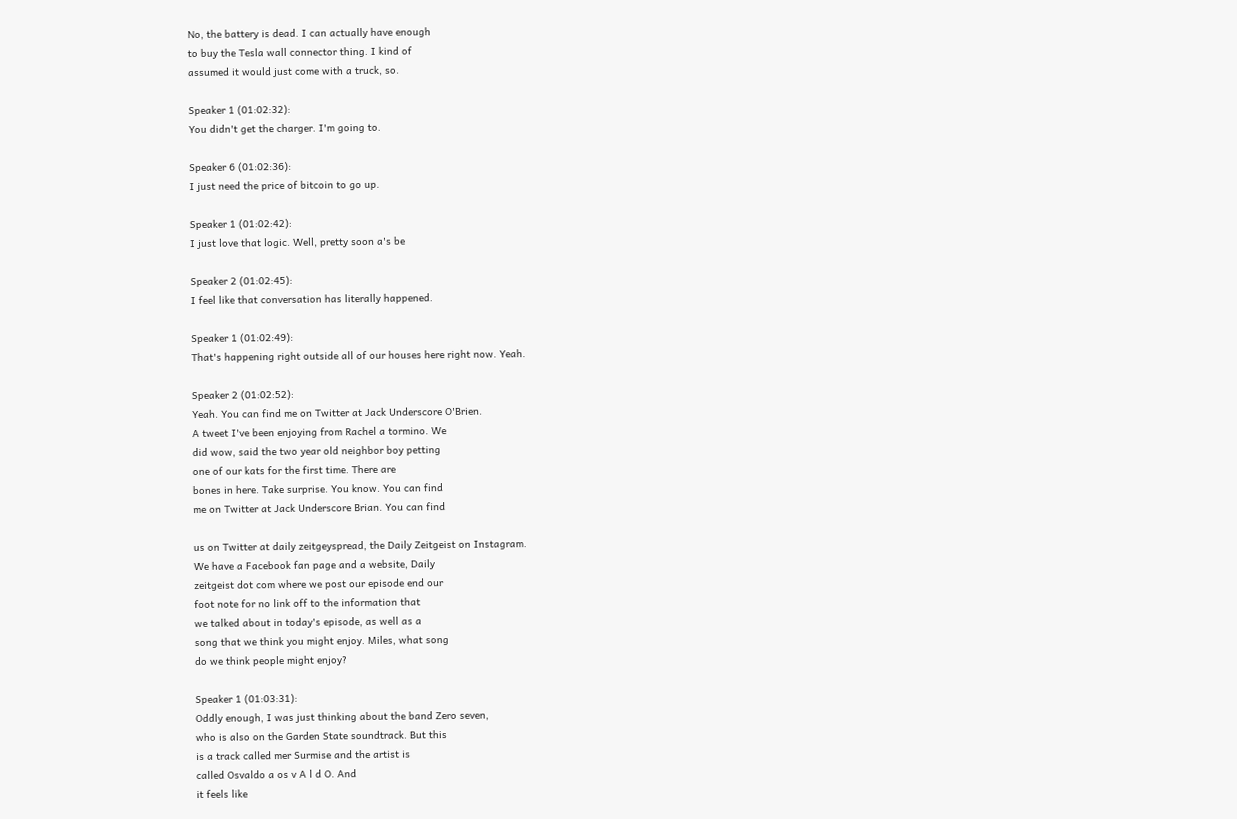No, the battery is dead. I can actually have enough
to buy the Tesla wall connector thing. I kind of
assumed it would just come with a truck, so.

Speaker 1 (01:02:32):
You didn't get the charger. I'm going to.

Speaker 6 (01:02:36):
I just need the price of bitcoin to go up.

Speaker 1 (01:02:42):
I just love that logic. Well, pretty soon a's be

Speaker 2 (01:02:45):
I feel like that conversation has literally happened.

Speaker 1 (01:02:49):
That's happening right outside all of our houses here right now. Yeah.

Speaker 2 (01:02:52):
Yeah. You can find me on Twitter at Jack Underscore O'Brien.
A tweet I've been enjoying from Rachel a tormino. We
did wow, said the two year old neighbor boy petting
one of our kats for the first time. There are
bones in here. Take surprise. You know. You can find
me on Twitter at Jack Underscore Brian. You can find

us on Twitter at daily zeitgeyspread, the Daily Zeitgeist on Instagram.
We have a Facebook fan page and a website, Daily
zeitgeist dot com where we post our episode end our
foot note for no link off to the information that
we talked about in today's episode, as well as a
song that we think you might enjoy. Miles, what song
do we think people might enjoy?

Speaker 1 (01:03:31):
Oddly enough, I was just thinking about the band Zero seven,
who is also on the Garden State soundtrack. But this
is a track called mer Surmise and the artist is
called Osvaldo a os v A l d O. And
it feels like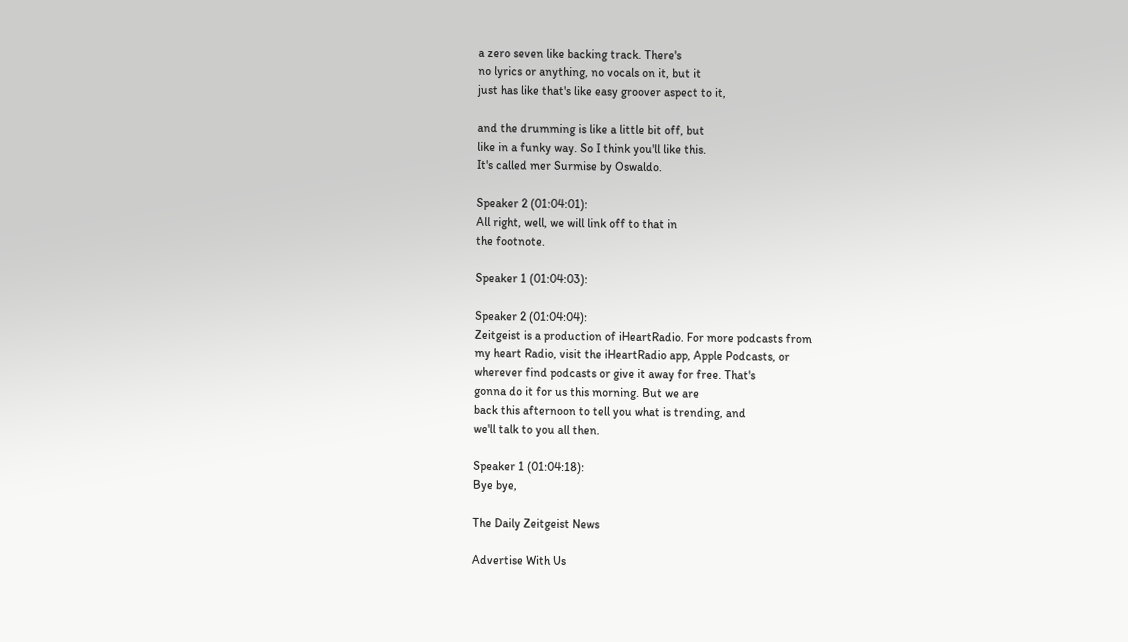a zero seven like backing track. There's
no lyrics or anything, no vocals on it, but it
just has like that's like easy groover aspect to it,

and the drumming is like a little bit off, but
like in a funky way. So I think you'll like this.
It's called mer Surmise by Oswaldo.

Speaker 2 (01:04:01):
All right, well, we will link off to that in
the footnote.

Speaker 1 (01:04:03):

Speaker 2 (01:04:04):
Zeitgeist is a production of iHeartRadio. For more podcasts from
my heart Radio, visit the iHeartRadio app, Apple Podcasts, or
wherever find podcasts or give it away for free. That's
gonna do it for us this morning. But we are
back this afternoon to tell you what is trending, and
we'll talk to you all then.

Speaker 1 (01:04:18):
Bye bye,

The Daily Zeitgeist News

Advertise With Us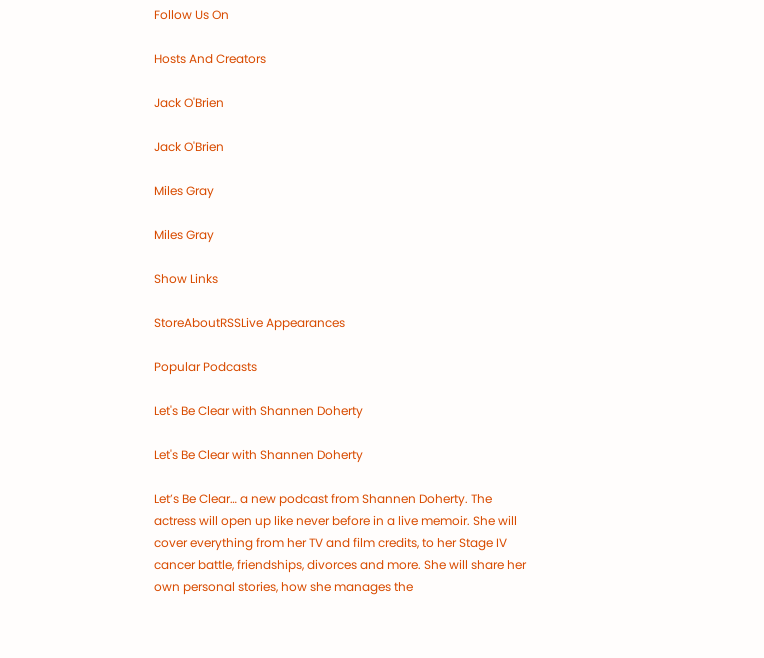Follow Us On

Hosts And Creators

Jack O'Brien

Jack O'Brien

Miles Gray

Miles Gray

Show Links

StoreAboutRSSLive Appearances

Popular Podcasts

Let's Be Clear with Shannen Doherty

Let's Be Clear with Shannen Doherty

Let’s Be Clear… a new podcast from Shannen Doherty. The actress will open up like never before in a live memoir. She will cover everything from her TV and film credits, to her Stage IV cancer battle, friendships, divorces and more. She will share her own personal stories, how she manages the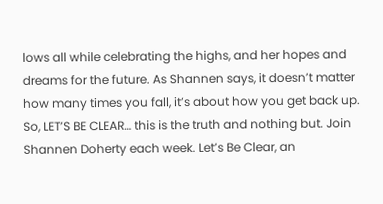lows all while celebrating the highs, and her hopes and dreams for the future. As Shannen says, it doesn’t matter how many times you fall, it’s about how you get back up. So, LET’S BE CLEAR… this is the truth and nothing but. Join Shannen Doherty each week. Let’s Be Clear, an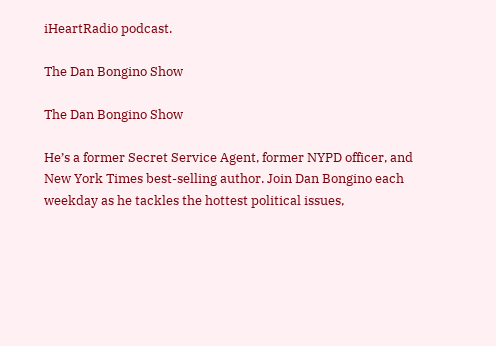iHeartRadio podcast.

The Dan Bongino Show

The Dan Bongino Show

He’s a former Secret Service Agent, former NYPD officer, and New York Times best-selling author. Join Dan Bongino each weekday as he tackles the hottest political issues,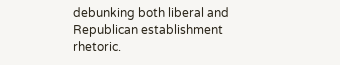debunking both liberal and Republican establishment rhetoric.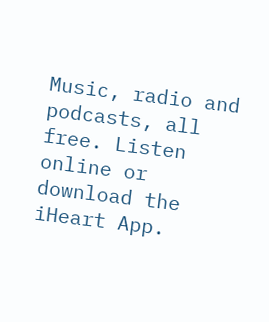Music, radio and podcasts, all free. Listen online or download the iHeart App.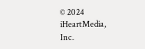© 2024 iHeartMedia, Inc.